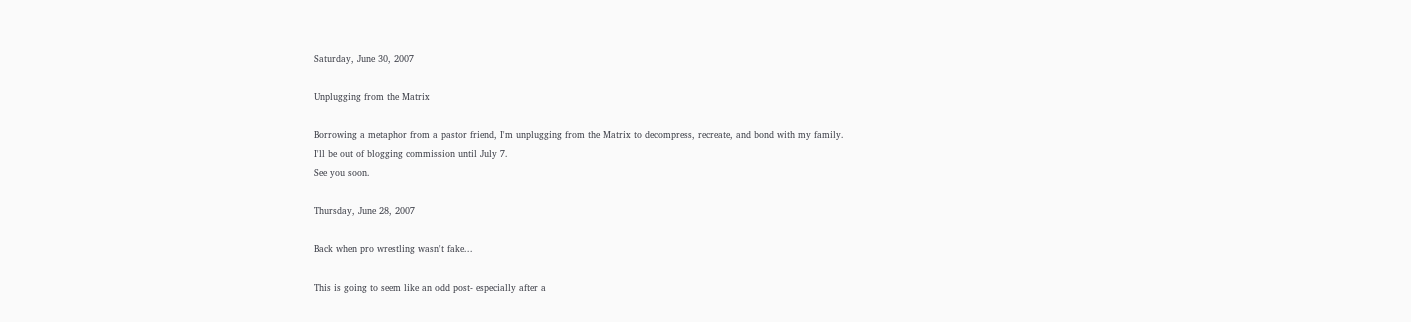Saturday, June 30, 2007

Unplugging from the Matrix

Borrowing a metaphor from a pastor friend, I'm unplugging from the Matrix to decompress, recreate, and bond with my family.
I'll be out of blogging commission until July 7.
See you soon.

Thursday, June 28, 2007

Back when pro wrestling wasn't fake...

This is going to seem like an odd post- especially after a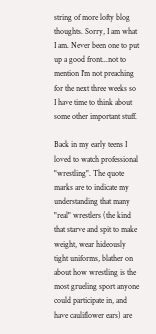string of more lofty blog thoughts. Sorry, I am what I am. Never been one to put up a good front...not to mention I'm not preaching for the next three weeks so I have time to think about some other important stuff.

Back in my early teens I loved to watch professional "wrestling". The quote marks are to indicate my understanding that many "real" wrestlers (the kind that starve and spit to make weight, wear hideously tight uniforms, blather on about how wrestling is the most grueling sport anyone could participate in, and have cauliflower ears) are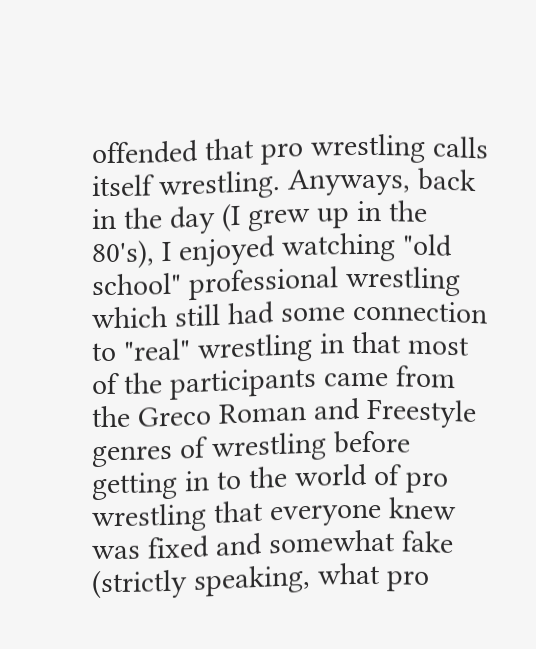offended that pro wrestling calls itself wrestling. Anyways, back in the day (I grew up in the 80's), I enjoyed watching "old school" professional wrestling which still had some connection to "real" wrestling in that most of the participants came from the Greco Roman and Freestyle genres of wrestling before getting in to the world of pro wrestling that everyone knew was fixed and somewhat fake (strictly speaking, what pro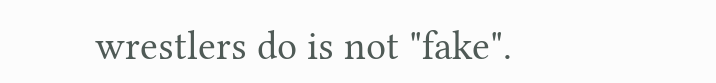wrestlers do is not "fake".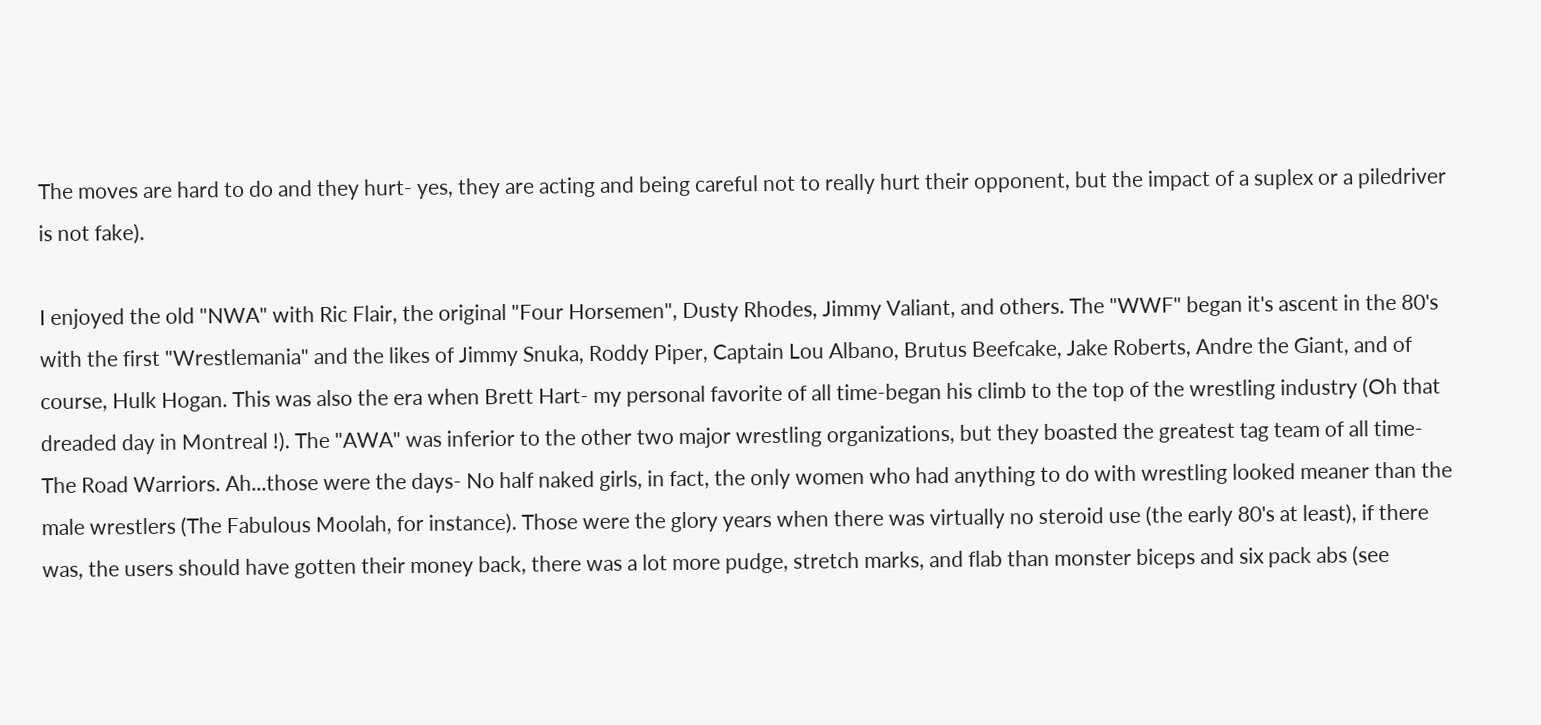The moves are hard to do and they hurt- yes, they are acting and being careful not to really hurt their opponent, but the impact of a suplex or a piledriver is not fake).

I enjoyed the old "NWA" with Ric Flair, the original "Four Horsemen", Dusty Rhodes, Jimmy Valiant, and others. The "WWF" began it's ascent in the 80's with the first "Wrestlemania" and the likes of Jimmy Snuka, Roddy Piper, Captain Lou Albano, Brutus Beefcake, Jake Roberts, Andre the Giant, and of course, Hulk Hogan. This was also the era when Brett Hart- my personal favorite of all time-began his climb to the top of the wrestling industry (Oh that dreaded day in Montreal !). The "AWA" was inferior to the other two major wrestling organizations, but they boasted the greatest tag team of all time- The Road Warriors. Ah...those were the days- No half naked girls, in fact, the only women who had anything to do with wrestling looked meaner than the male wrestlers (The Fabulous Moolah, for instance). Those were the glory years when there was virtually no steroid use (the early 80's at least), if there was, the users should have gotten their money back, there was a lot more pudge, stretch marks, and flab than monster biceps and six pack abs (see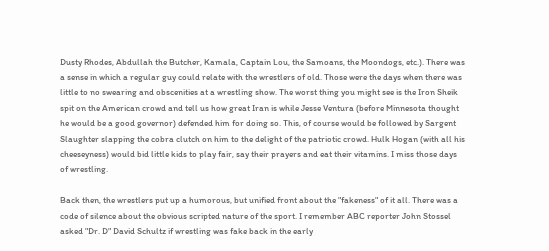Dusty Rhodes, Abdullah the Butcher, Kamala, Captain Lou, the Samoans, the Moondogs, etc.). There was a sense in which a regular guy could relate with the wrestlers of old. Those were the days when there was little to no swearing and obscenities at a wrestling show. The worst thing you might see is the Iron Sheik spit on the American crowd and tell us how great Iran is while Jesse Ventura (before Minnesota thought he would be a good governor) defended him for doing so. This, of course would be followed by Sargent Slaughter slapping the cobra clutch on him to the delight of the patriotic crowd. Hulk Hogan (with all his cheeseyness) would bid little kids to play fair, say their prayers and eat their vitamins. I miss those days of wrestling.

Back then, the wrestlers put up a humorous, but unified front about the "fakeness" of it all. There was a code of silence about the obvious scripted nature of the sport. I remember ABC reporter John Stossel asked "Dr. D" David Schultz if wrestling was fake back in the early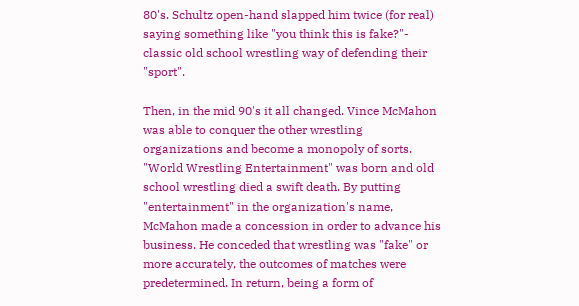80's. Schultz open-hand slapped him twice (for real) saying something like "you think this is fake?"- classic old school wrestling way of defending their "sport".

Then, in the mid 90's it all changed. Vince McMahon was able to conquer the other wrestling organizations and become a monopoly of sorts. "World Wrestling Entertainment" was born and old school wrestling died a swift death. By putting "entertainment" in the organization's name, McMahon made a concession in order to advance his business. He conceded that wrestling was "fake" or more accurately, the outcomes of matches were predetermined. In return, being a form of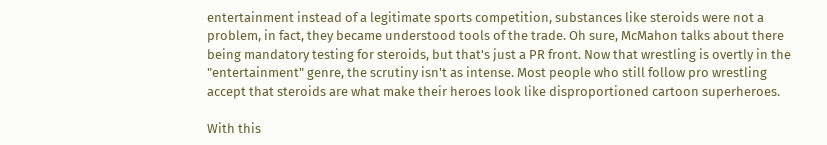entertainment instead of a legitimate sports competition, substances like steroids were not a problem, in fact, they became understood tools of the trade. Oh sure, McMahon talks about there being mandatory testing for steroids, but that's just a PR front. Now that wrestling is overtly in the "entertainment" genre, the scrutiny isn't as intense. Most people who still follow pro wrestling accept that steroids are what make their heroes look like disproportioned cartoon superheroes.

With this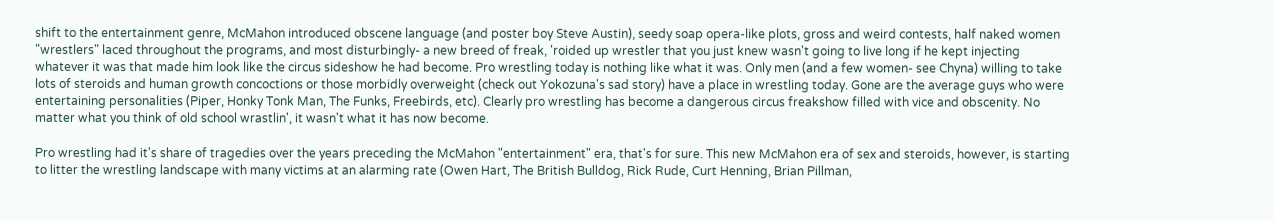shift to the entertainment genre, McMahon introduced obscene language (and poster boy Steve Austin), seedy soap opera-like plots, gross and weird contests, half naked women "wrestlers" laced throughout the programs, and most disturbingly- a new breed of freak, 'roided up wrestler that you just knew wasn't going to live long if he kept injecting whatever it was that made him look like the circus sideshow he had become. Pro wrestling today is nothing like what it was. Only men (and a few women- see Chyna) willing to take lots of steroids and human growth concoctions or those morbidly overweight (check out Yokozuna's sad story) have a place in wrestling today. Gone are the average guys who were entertaining personalities (Piper, Honky Tonk Man, The Funks, Freebirds, etc). Clearly pro wrestling has become a dangerous circus freakshow filled with vice and obscenity. No matter what you think of old school wrastlin', it wasn't what it has now become.

Pro wrestling had it's share of tragedies over the years preceding the McMahon "entertainment" era, that's for sure. This new McMahon era of sex and steroids, however, is starting to litter the wrestling landscape with many victims at an alarming rate (Owen Hart, The British Bulldog, Rick Rude, Curt Henning, Brian Pillman,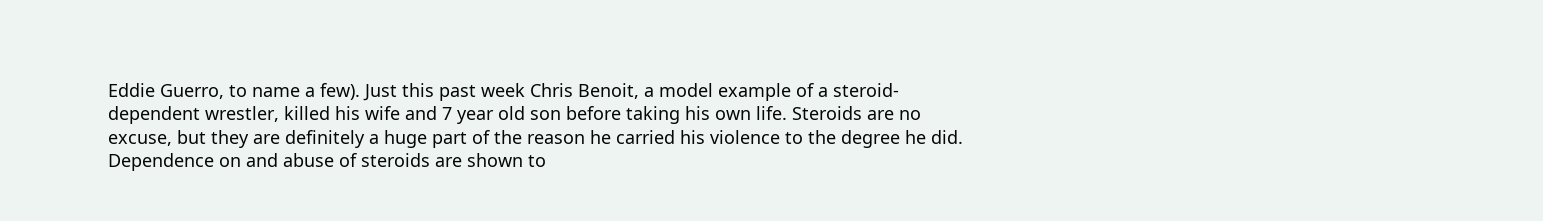Eddie Guerro, to name a few). Just this past week Chris Benoit, a model example of a steroid-dependent wrestler, killed his wife and 7 year old son before taking his own life. Steroids are no excuse, but they are definitely a huge part of the reason he carried his violence to the degree he did. Dependence on and abuse of steroids are shown to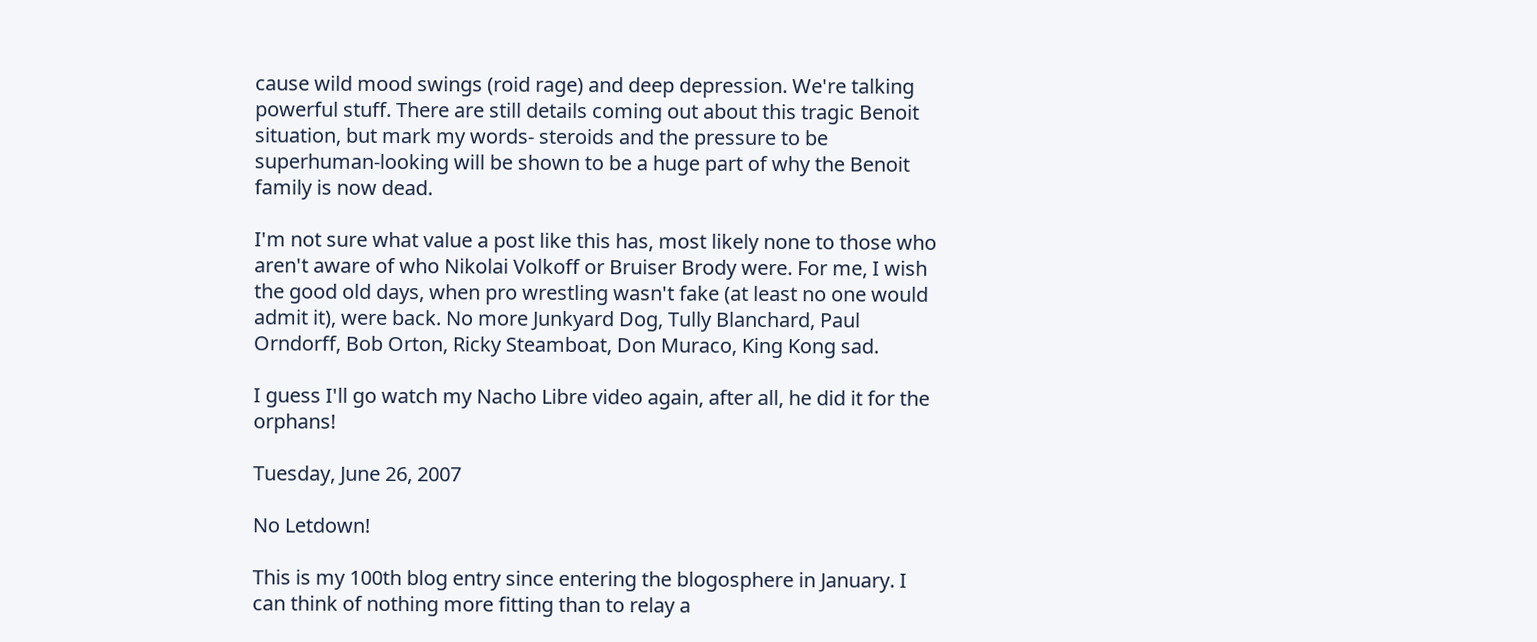cause wild mood swings (roid rage) and deep depression. We're talking powerful stuff. There are still details coming out about this tragic Benoit situation, but mark my words- steroids and the pressure to be superhuman-looking will be shown to be a huge part of why the Benoit family is now dead.

I'm not sure what value a post like this has, most likely none to those who aren't aware of who Nikolai Volkoff or Bruiser Brody were. For me, I wish the good old days, when pro wrestling wasn't fake (at least no one would admit it), were back. No more Junkyard Dog, Tully Blanchard, Paul Orndorff, Bob Orton, Ricky Steamboat, Don Muraco, King Kong sad.

I guess I'll go watch my Nacho Libre video again, after all, he did it for the orphans!

Tuesday, June 26, 2007

No Letdown!

This is my 100th blog entry since entering the blogosphere in January. I can think of nothing more fitting than to relay a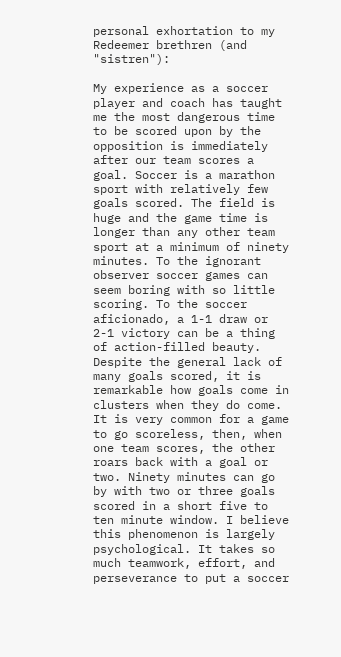personal exhortation to my Redeemer brethren (and "sistren"):

My experience as a soccer player and coach has taught me the most dangerous time to be scored upon by the opposition is immediately after our team scores a goal. Soccer is a marathon sport with relatively few goals scored. The field is huge and the game time is longer than any other team sport at a minimum of ninety minutes. To the ignorant observer soccer games can seem boring with so little scoring. To the soccer aficionado, a 1-1 draw or 2-1 victory can be a thing of action-filled beauty. Despite the general lack of many goals scored, it is remarkable how goals come in clusters when they do come. It is very common for a game to go scoreless, then, when one team scores, the other roars back with a goal or two. Ninety minutes can go by with two or three goals scored in a short five to ten minute window. I believe this phenomenon is largely psychological. It takes so much teamwork, effort, and perseverance to put a soccer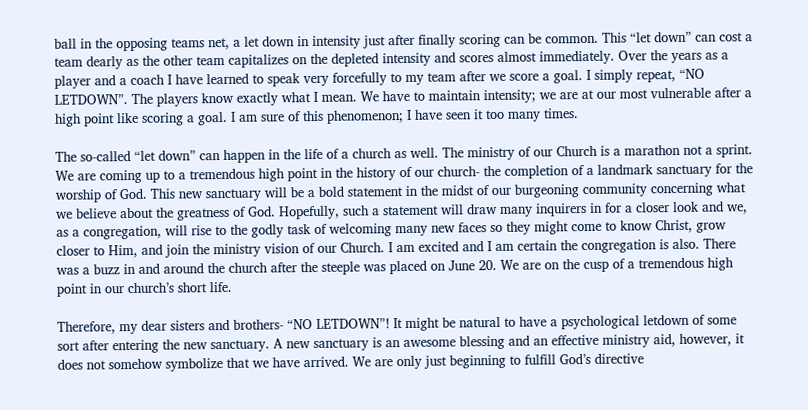ball in the opposing teams net, a let down in intensity just after finally scoring can be common. This “let down” can cost a team dearly as the other team capitalizes on the depleted intensity and scores almost immediately. Over the years as a player and a coach I have learned to speak very forcefully to my team after we score a goal. I simply repeat, “NO LETDOWN”. The players know exactly what I mean. We have to maintain intensity; we are at our most vulnerable after a high point like scoring a goal. I am sure of this phenomenon; I have seen it too many times.

The so-called “let down” can happen in the life of a church as well. The ministry of our Church is a marathon not a sprint. We are coming up to a tremendous high point in the history of our church- the completion of a landmark sanctuary for the worship of God. This new sanctuary will be a bold statement in the midst of our burgeoning community concerning what we believe about the greatness of God. Hopefully, such a statement will draw many inquirers in for a closer look and we, as a congregation, will rise to the godly task of welcoming many new faces so they might come to know Christ, grow closer to Him, and join the ministry vision of our Church. I am excited and I am certain the congregation is also. There was a buzz in and around the church after the steeple was placed on June 20. We are on the cusp of a tremendous high point in our church’s short life.

Therefore, my dear sisters and brothers- “NO LETDOWN”! It might be natural to have a psychological letdown of some sort after entering the new sanctuary. A new sanctuary is an awesome blessing and an effective ministry aid, however, it does not somehow symbolize that we have arrived. We are only just beginning to fulfill God’s directive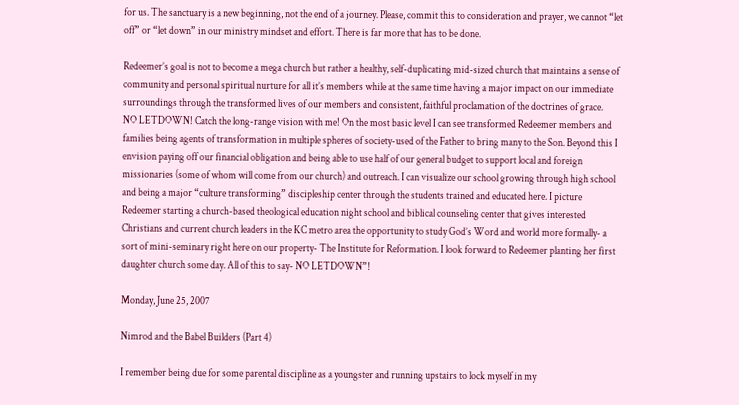for us. The sanctuary is a new beginning, not the end of a journey. Please, commit this to consideration and prayer, we cannot “let off” or “let down” in our ministry mindset and effort. There is far more that has to be done.

Redeemer’s goal is not to become a mega church but rather a healthy, self-duplicating mid-sized church that maintains a sense of community and personal spiritual nurture for all it’s members while at the same time having a major impact on our immediate surroundings through the transformed lives of our members and consistent, faithful proclamation of the doctrines of grace.
NO LETDOWN! Catch the long-range vision with me! On the most basic level I can see transformed Redeemer members and families being agents of transformation in multiple spheres of society-used of the Father to bring many to the Son. Beyond this I envision paying off our financial obligation and being able to use half of our general budget to support local and foreign missionaries (some of whom will come from our church) and outreach. I can visualize our school growing through high school and being a major “culture transforming” discipleship center through the students trained and educated here. I picture Redeemer starting a church-based theological education night school and biblical counseling center that gives interested Christians and current church leaders in the KC metro area the opportunity to study God’s Word and world more formally- a sort of mini-seminary right here on our property- The Institute for Reformation. I look forward to Redeemer planting her first daughter church some day. All of this to say- NO LETDOWN”!

Monday, June 25, 2007

Nimrod and the Babel Builders (Part 4)

I remember being due for some parental discipline as a youngster and running upstairs to lock myself in my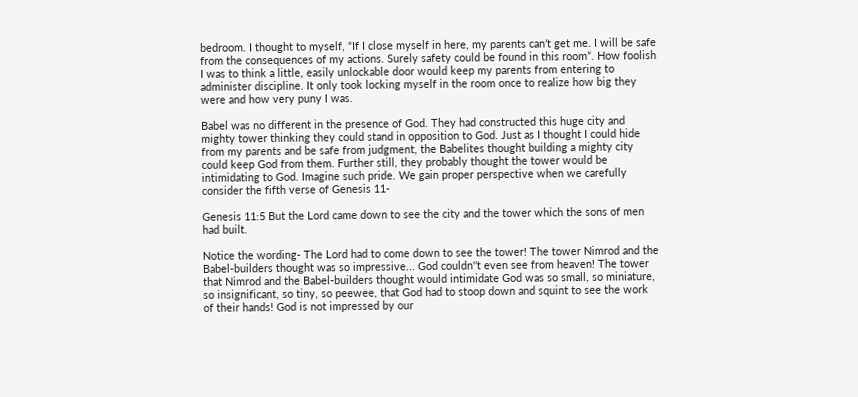bedroom. I thought to myself, “If I close myself in here, my parents can’t get me. I will be safe from the consequences of my actions. Surely safety could be found in this room”. How foolish I was to think a little, easily unlockable door would keep my parents from entering to administer discipline. It only took locking myself in the room once to realize how big they were and how very puny I was.

Babel was no different in the presence of God. They had constructed this huge city and mighty tower thinking they could stand in opposition to God. Just as I thought I could hide from my parents and be safe from judgment, the Babelites thought building a mighty city could keep God from them. Further still, they probably thought the tower would be intimidating to God. Imagine such pride. We gain proper perspective when we carefully consider the fifth verse of Genesis 11-

Genesis 11:5 But the Lord came down to see the city and the tower which the sons of men had built.

Notice the wording- The Lord had to come down to see the tower! The tower Nimrod and the Babel-builders thought was so impressive... God couldn'’t even see from heaven! The tower that Nimrod and the Babel-builders thought would intimidate God was so small, so miniature, so insignificant, so tiny, so peewee, that God had to stoop down and squint to see the work of their hands! God is not impressed by our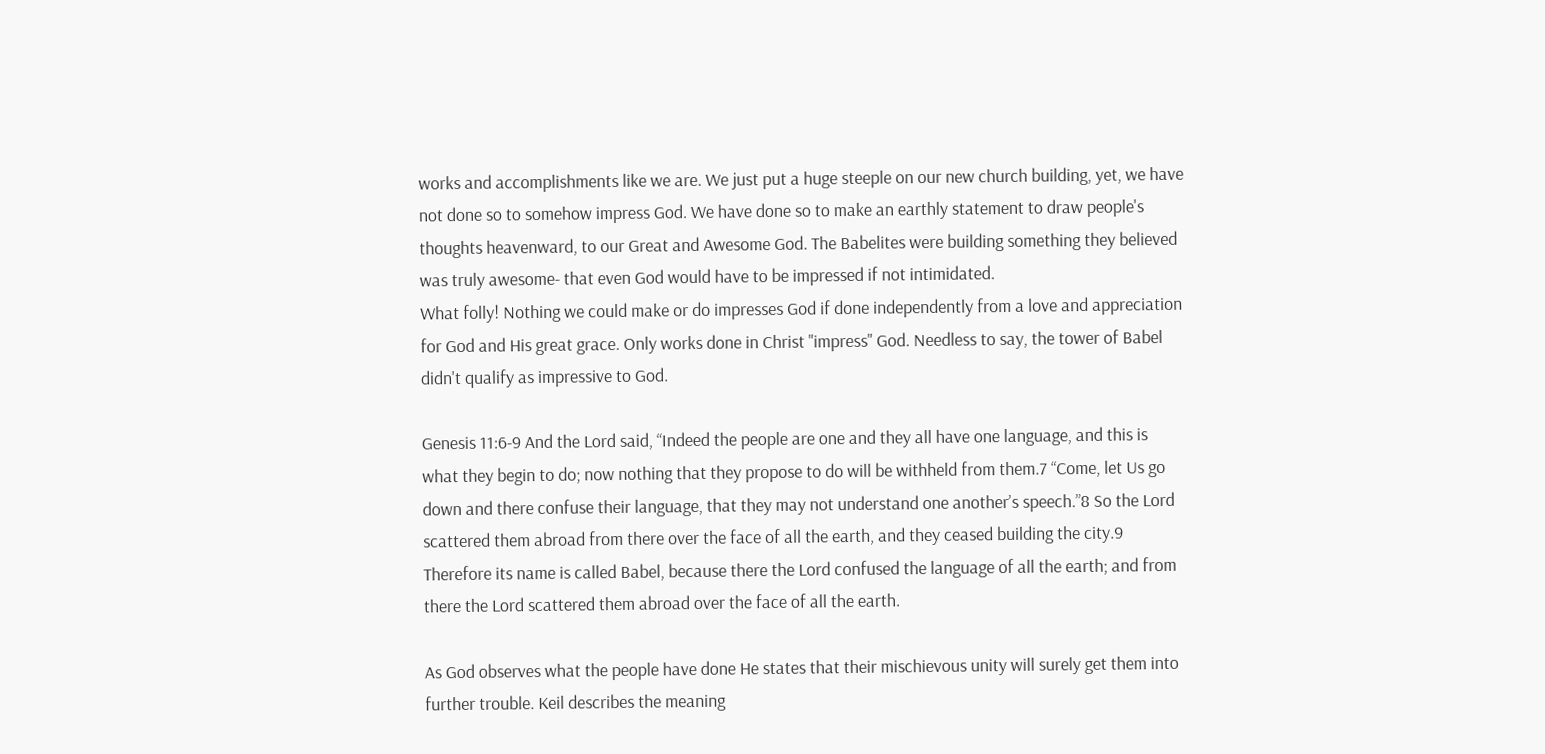works and accomplishments like we are. We just put a huge steeple on our new church building, yet, we have not done so to somehow impress God. We have done so to make an earthly statement to draw people's thoughts heavenward, to our Great and Awesome God. The Babelites were building something they believed was truly awesome- that even God would have to be impressed if not intimidated.
What folly! Nothing we could make or do impresses God if done independently from a love and appreciation for God and His great grace. Only works done in Christ "impress" God. Needless to say, the tower of Babel didn't qualify as impressive to God.

Genesis 11:6-9 And the Lord said, “Indeed the people are one and they all have one language, and this is what they begin to do; now nothing that they propose to do will be withheld from them.7 “Come, let Us go down and there confuse their language, that they may not understand one another’s speech.”8 So the Lord scattered them abroad from there over the face of all the earth, and they ceased building the city.9 Therefore its name is called Babel, because there the Lord confused the language of all the earth; and from there the Lord scattered them abroad over the face of all the earth.

As God observes what the people have done He states that their mischievous unity will surely get them into further trouble. Keil describes the meaning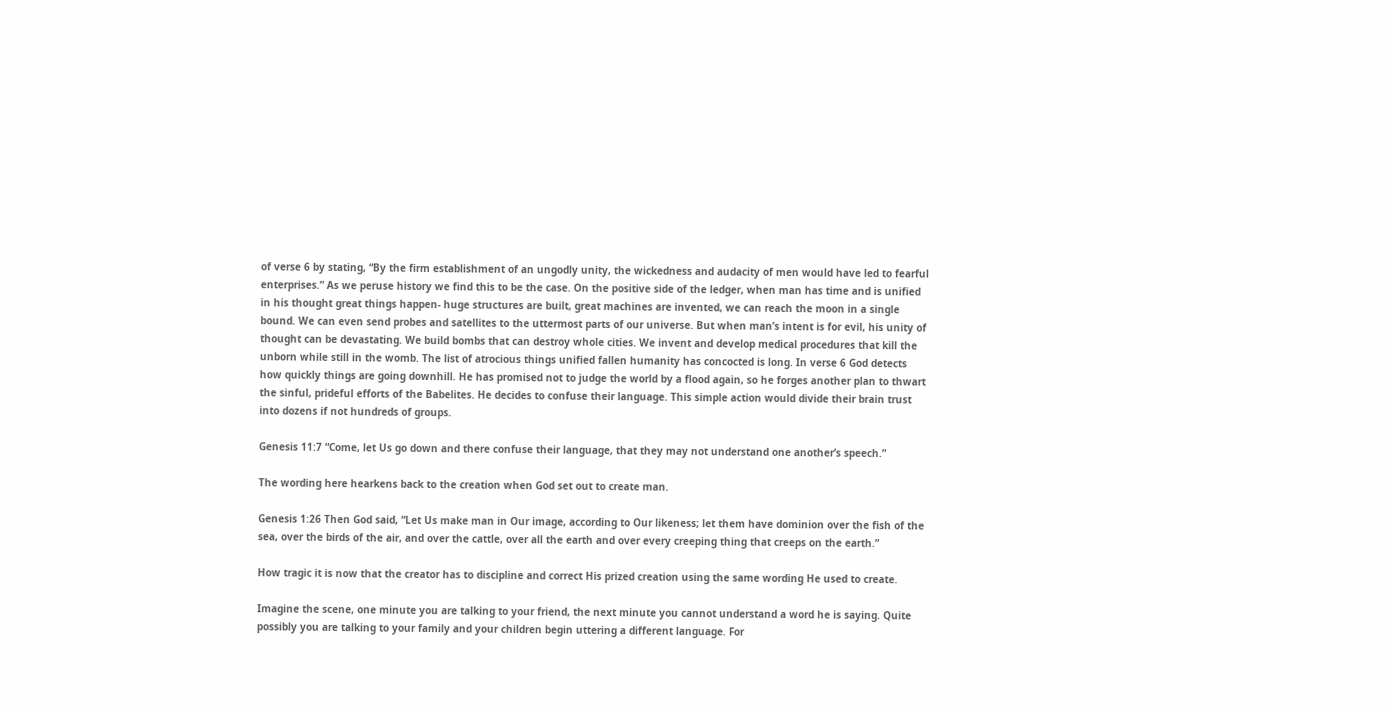of verse 6 by stating, “By the firm establishment of an ungodly unity, the wickedness and audacity of men would have led to fearful enterprises.” As we peruse history we find this to be the case. On the positive side of the ledger, when man has time and is unified in his thought great things happen- huge structures are built, great machines are invented, we can reach the moon in a single bound. We can even send probes and satellites to the uttermost parts of our universe. But when man’s intent is for evil, his unity of thought can be devastating. We build bombs that can destroy whole cities. We invent and develop medical procedures that kill the unborn while still in the womb. The list of atrocious things unified fallen humanity has concocted is long. In verse 6 God detects how quickly things are going downhill. He has promised not to judge the world by a flood again, so he forges another plan to thwart the sinful, prideful efforts of the Babelites. He decides to confuse their language. This simple action would divide their brain trust into dozens if not hundreds of groups.

Genesis 11:7 “Come, let Us go down and there confuse their language, that they may not understand one another’s speech.”

The wording here hearkens back to the creation when God set out to create man.

Genesis 1:26 Then God said, “Let Us make man in Our image, according to Our likeness; let them have dominion over the fish of the sea, over the birds of the air, and over the cattle, over all the earth and over every creeping thing that creeps on the earth.”

How tragic it is now that the creator has to discipline and correct His prized creation using the same wording He used to create.

Imagine the scene, one minute you are talking to your friend, the next minute you cannot understand a word he is saying. Quite possibly you are talking to your family and your children begin uttering a different language. For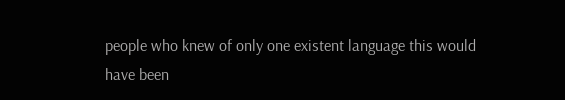people who knew of only one existent language this would have been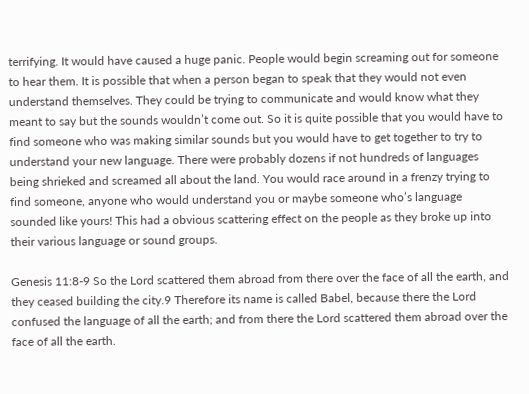terrifying. It would have caused a huge panic. People would begin screaming out for someone to hear them. It is possible that when a person began to speak that they would not even understand themselves. They could be trying to communicate and would know what they meant to say but the sounds wouldn’t come out. So it is quite possible that you would have to find someone who was making similar sounds but you would have to get together to try to understand your new language. There were probably dozens if not hundreds of languages being shrieked and screamed all about the land. You would race around in a frenzy trying to find someone, anyone who would understand you or maybe someone who’s language sounded like yours! This had a obvious scattering effect on the people as they broke up into their various language or sound groups.

Genesis 11:8-9 So the Lord scattered them abroad from there over the face of all the earth, and they ceased building the city.9 Therefore its name is called Babel, because there the Lord confused the language of all the earth; and from there the Lord scattered them abroad over the face of all the earth.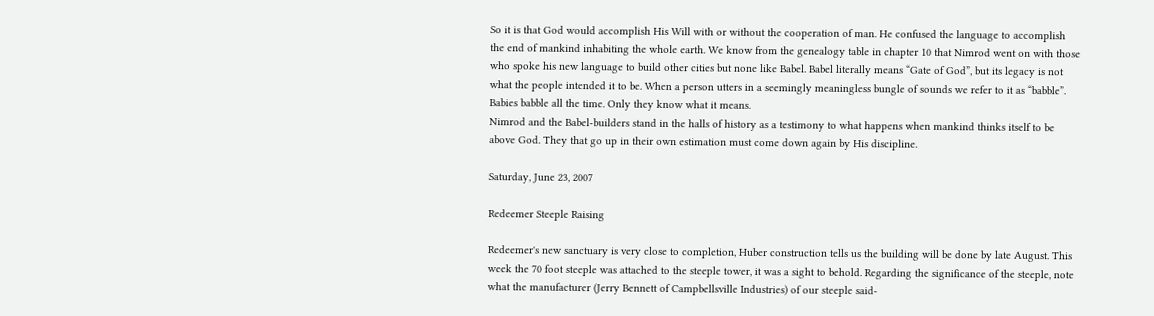So it is that God would accomplish His Will with or without the cooperation of man. He confused the language to accomplish the end of mankind inhabiting the whole earth. We know from the genealogy table in chapter 10 that Nimrod went on with those who spoke his new language to build other cities but none like Babel. Babel literally means “Gate of God”, but its legacy is not what the people intended it to be. When a person utters in a seemingly meaningless bungle of sounds we refer to it as “babble”. Babies babble all the time. Only they know what it means.
Nimrod and the Babel-builders stand in the halls of history as a testimony to what happens when mankind thinks itself to be above God. They that go up in their own estimation must come down again by His discipline.

Saturday, June 23, 2007

Redeemer Steeple Raising

Redeemer's new sanctuary is very close to completion, Huber construction tells us the building will be done by late August. This week the 70 foot steeple was attached to the steeple tower, it was a sight to behold. Regarding the significance of the steeple, note what the manufacturer (Jerry Bennett of Campbellsville Industries) of our steeple said-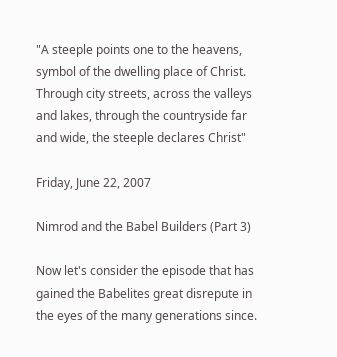"A steeple points one to the heavens, symbol of the dwelling place of Christ. Through city streets, across the valleys and lakes, through the countryside far and wide, the steeple declares Christ"

Friday, June 22, 2007

Nimrod and the Babel Builders (Part 3)

Now let's consider the episode that has gained the Babelites great disrepute in the eyes of the many generations since.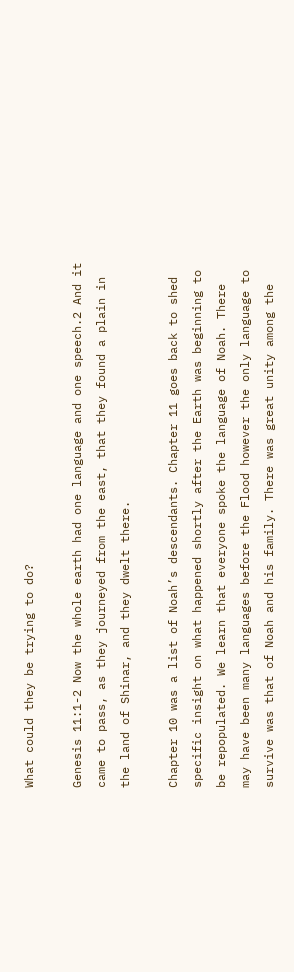What could they be trying to do?

Genesis 11:1-2 Now the whole earth had one language and one speech.2 And it came to pass, as they journeyed from the east, that they found a plain in the land of Shinar, and they dwelt there.

Chapter 10 was a list of Noah’s descendants. Chapter 11 goes back to shed specific insight on what happened shortly after the Earth was beginning to be repopulated. We learn that everyone spoke the language of Noah. There may have been many languages before the Flood however the only language to survive was that of Noah and his family. There was great unity among the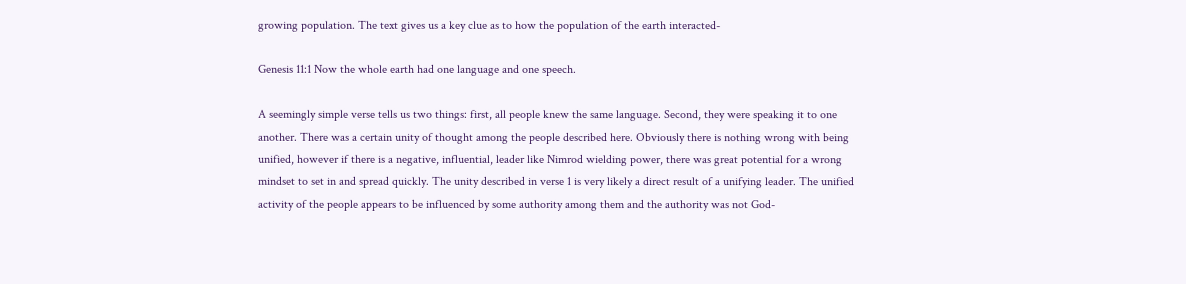growing population. The text gives us a key clue as to how the population of the earth interacted-

Genesis 11:1 Now the whole earth had one language and one speech.

A seemingly simple verse tells us two things: first, all people knew the same language. Second, they were speaking it to one another. There was a certain unity of thought among the people described here. Obviously there is nothing wrong with being unified, however if there is a negative, influential, leader like Nimrod wielding power, there was great potential for a wrong mindset to set in and spread quickly. The unity described in verse 1 is very likely a direct result of a unifying leader. The unified activity of the people appears to be influenced by some authority among them and the authority was not God-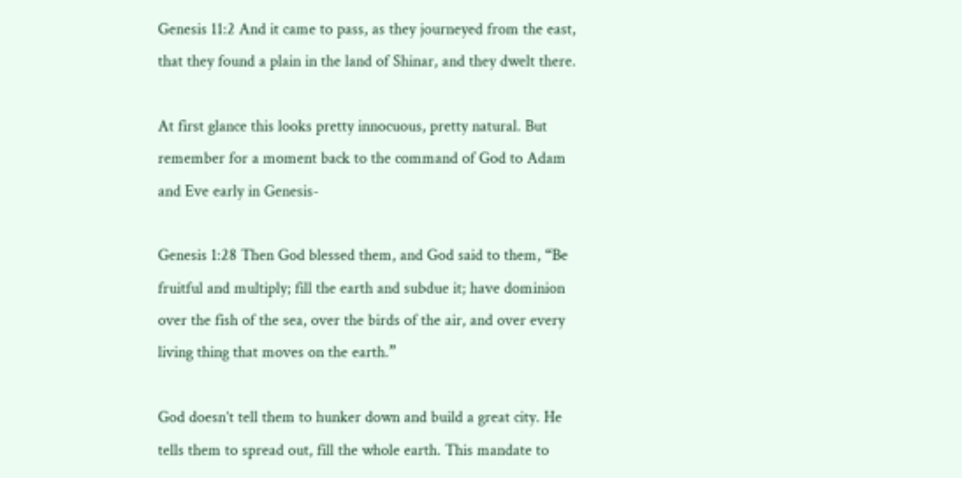Genesis 11:2 And it came to pass, as they journeyed from the east, that they found a plain in the land of Shinar, and they dwelt there.

At first glance this looks pretty innocuous, pretty natural. But remember for a moment back to the command of God to Adam and Eve early in Genesis-

Genesis 1:28 Then God blessed them, and God said to them, “Be fruitful and multiply; fill the earth and subdue it; have dominion over the fish of the sea, over the birds of the air, and over every living thing that moves on the earth.”

God doesn’t tell them to hunker down and build a great city. He tells them to spread out, fill the whole earth. This mandate to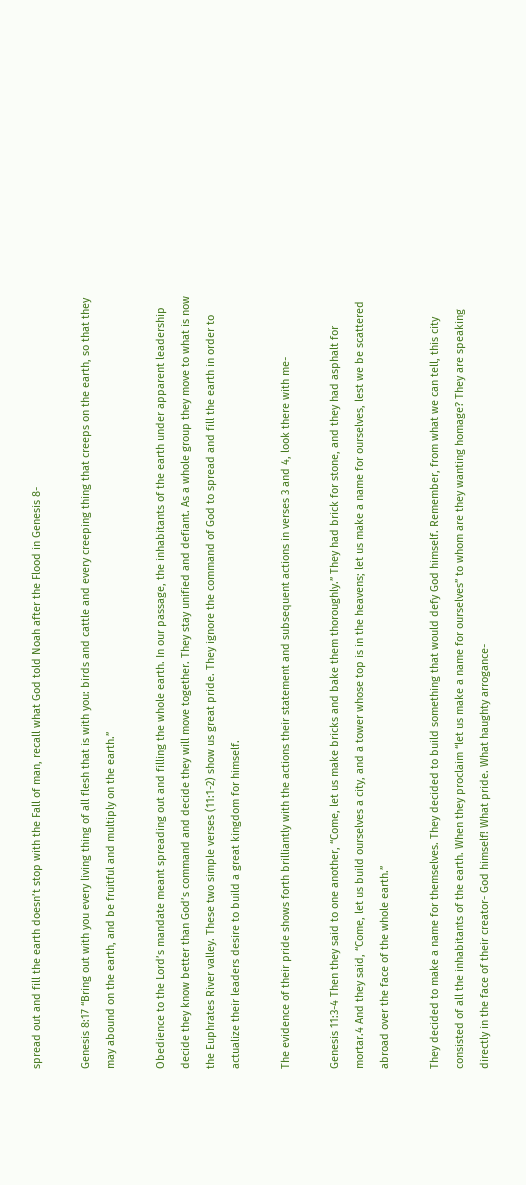spread out and fill the earth doesn’t stop with the Fall of man, recall what God told Noah after the Flood in Genesis 8-

Genesis 8:17 “Bring out with you every living thing of all flesh that is with you: birds and cattle and every creeping thing that creeps on the earth, so that they may abound on the earth, and be fruitful and multiply on the earth.”

Obedience to the Lord’s mandate meant spreading out and filling the whole earth. In our passage, the inhabitants of the earth under apparent leadership decide they know better than God’s command and decide they will move together. They stay unified and defiant. As a whole group they move to what is now the Euphrates River valley. These two simple verses (11:1-2) show us great pride. They ignore the command of God to spread and fill the earth in order to actualize their leaders desire to build a great kingdom for himself.

The evidence of their pride shows forth brilliantly with the actions their statement and subsequent actions in verses 3 and 4, look there with me-

Genesis 11:3-4 Then they said to one another, “Come, let us make bricks and bake them thoroughly.” They had brick for stone, and they had asphalt for mortar.4 And they said, “Come, let us build ourselves a city, and a tower whose top is in the heavens; let us make a name for ourselves, lest we be scattered abroad over the face of the whole earth.”

They decided to make a name for themselves. They decided to build something that would defy God himself. Remember, from what we can tell, this city consisted of all the inhabitants of the earth. When they proclaim “let us make a name for ourselves” to whom are they wanting homage? They are speaking directly in the face of their creator- God himself! What pride. What haughty arrogance-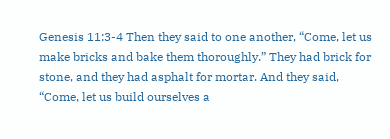Genesis 11:3-4 Then they said to one another, “Come, let us make bricks and bake them thoroughly.” They had brick for stone, and they had asphalt for mortar. And they said, “Come, let us build ourselves a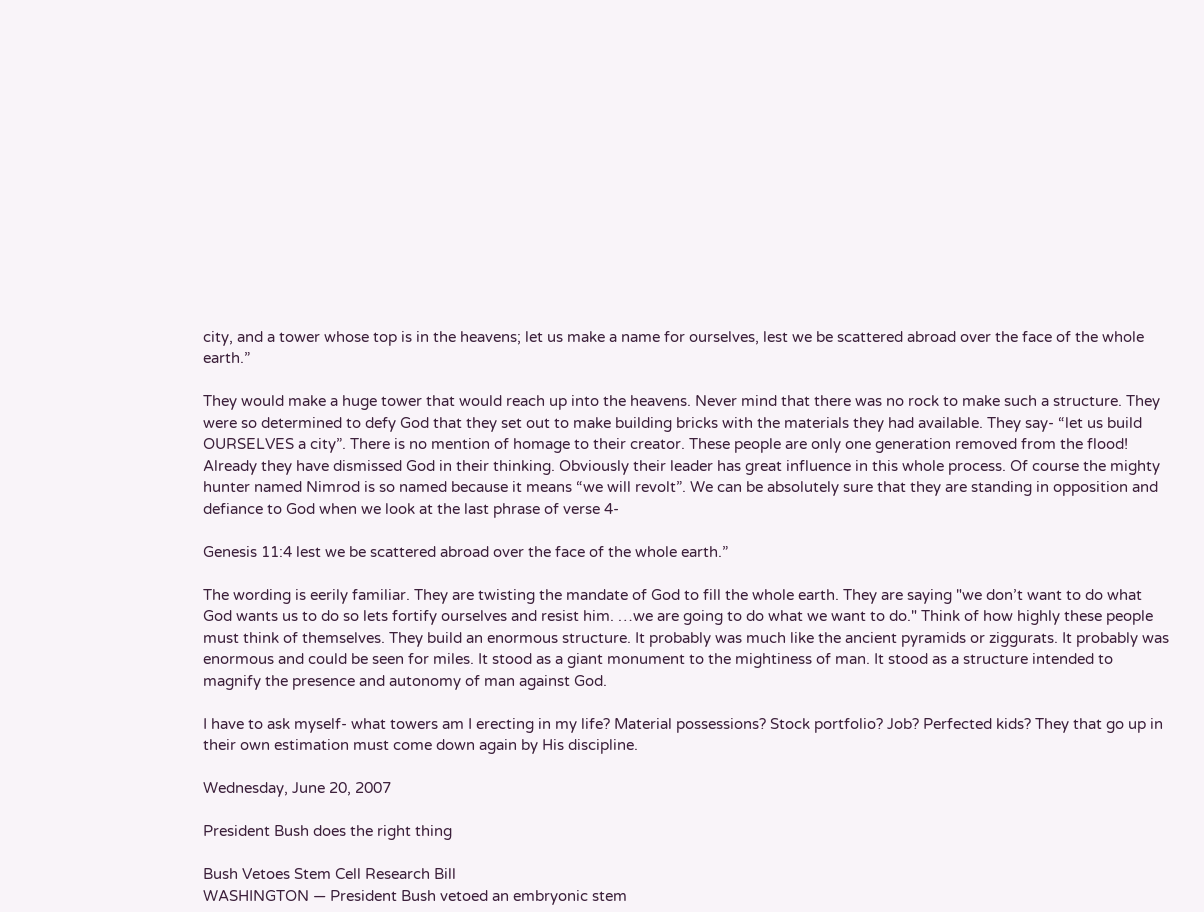city, and a tower whose top is in the heavens; let us make a name for ourselves, lest we be scattered abroad over the face of the whole earth.”

They would make a huge tower that would reach up into the heavens. Never mind that there was no rock to make such a structure. They were so determined to defy God that they set out to make building bricks with the materials they had available. They say- “let us build OURSELVES a city”. There is no mention of homage to their creator. These people are only one generation removed from the flood! Already they have dismissed God in their thinking. Obviously their leader has great influence in this whole process. Of course the mighty hunter named Nimrod is so named because it means “we will revolt”. We can be absolutely sure that they are standing in opposition and defiance to God when we look at the last phrase of verse 4-

Genesis 11:4 lest we be scattered abroad over the face of the whole earth.”

The wording is eerily familiar. They are twisting the mandate of God to fill the whole earth. They are saying "we don’t want to do what God wants us to do so lets fortify ourselves and resist him. …we are going to do what we want to do." Think of how highly these people must think of themselves. They build an enormous structure. It probably was much like the ancient pyramids or ziggurats. It probably was enormous and could be seen for miles. It stood as a giant monument to the mightiness of man. It stood as a structure intended to magnify the presence and autonomy of man against God.

I have to ask myself- what towers am I erecting in my life? Material possessions? Stock portfolio? Job? Perfected kids? They that go up in their own estimation must come down again by His discipline.

Wednesday, June 20, 2007

President Bush does the right thing

Bush Vetoes Stem Cell Research Bill
WASHINGTON — President Bush vetoed an embryonic stem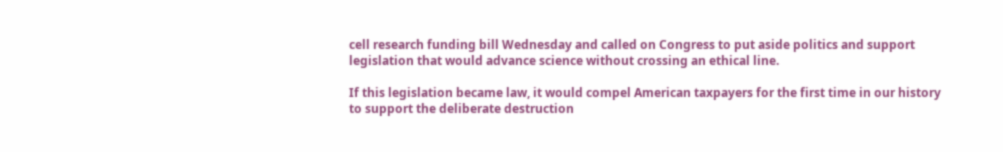cell research funding bill Wednesday and called on Congress to put aside politics and support legislation that would advance science without crossing an ethical line.

If this legislation became law, it would compel American taxpayers for the first time in our history to support the deliberate destruction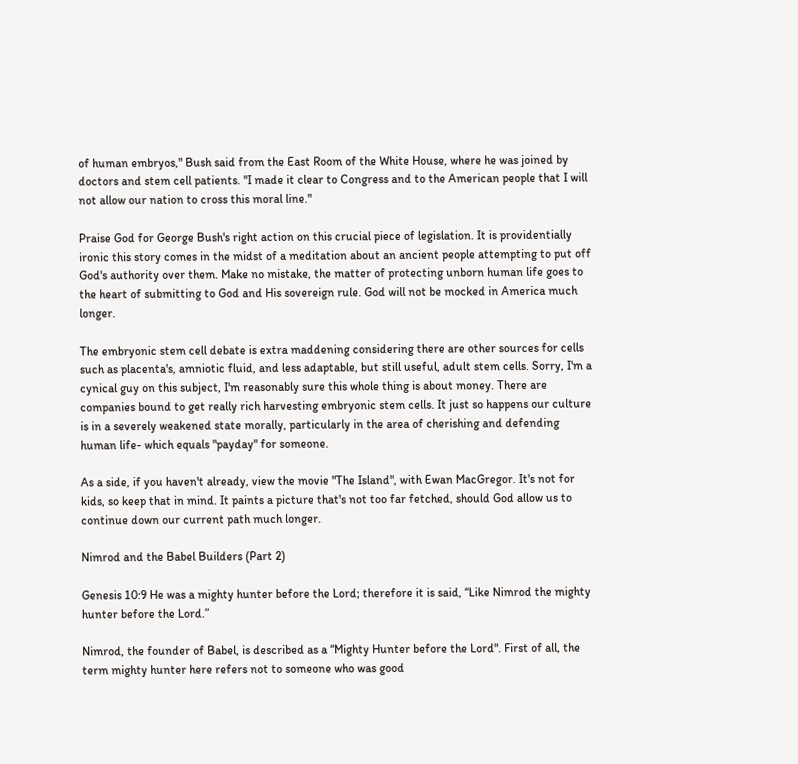of human embryos," Bush said from the East Room of the White House, where he was joined by doctors and stem cell patients. "I made it clear to Congress and to the American people that I will not allow our nation to cross this moral line."

Praise God for George Bush's right action on this crucial piece of legislation. It is providentially ironic this story comes in the midst of a meditation about an ancient people attempting to put off God's authority over them. Make no mistake, the matter of protecting unborn human life goes to the heart of submitting to God and His sovereign rule. God will not be mocked in America much longer.

The embryonic stem cell debate is extra maddening considering there are other sources for cells such as placenta's, amniotic fluid, and less adaptable, but still useful, adult stem cells. Sorry, I'm a cynical guy on this subject, I'm reasonably sure this whole thing is about money. There are companies bound to get really rich harvesting embryonic stem cells. It just so happens our culture is in a severely weakened state morally, particularly in the area of cherishing and defending human life- which equals "payday" for someone.

As a side, if you haven't already, view the movie "The Island", with Ewan MacGregor. It's not for kids, so keep that in mind. It paints a picture that's not too far fetched, should God allow us to continue down our current path much longer.

Nimrod and the Babel Builders (Part 2)

Genesis 10:9 He was a mighty hunter before the Lord; therefore it is said, “Like Nimrod the mighty hunter before the Lord.”

Nimrod, the founder of Babel, is described as a “Mighty Hunter before the Lord". First of all, the term mighty hunter here refers not to someone who was good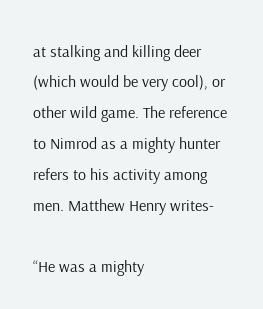at stalking and killing deer (which would be very cool), or other wild game. The reference to Nimrod as a mighty hunter refers to his activity among men. Matthew Henry writes-

“He was a mighty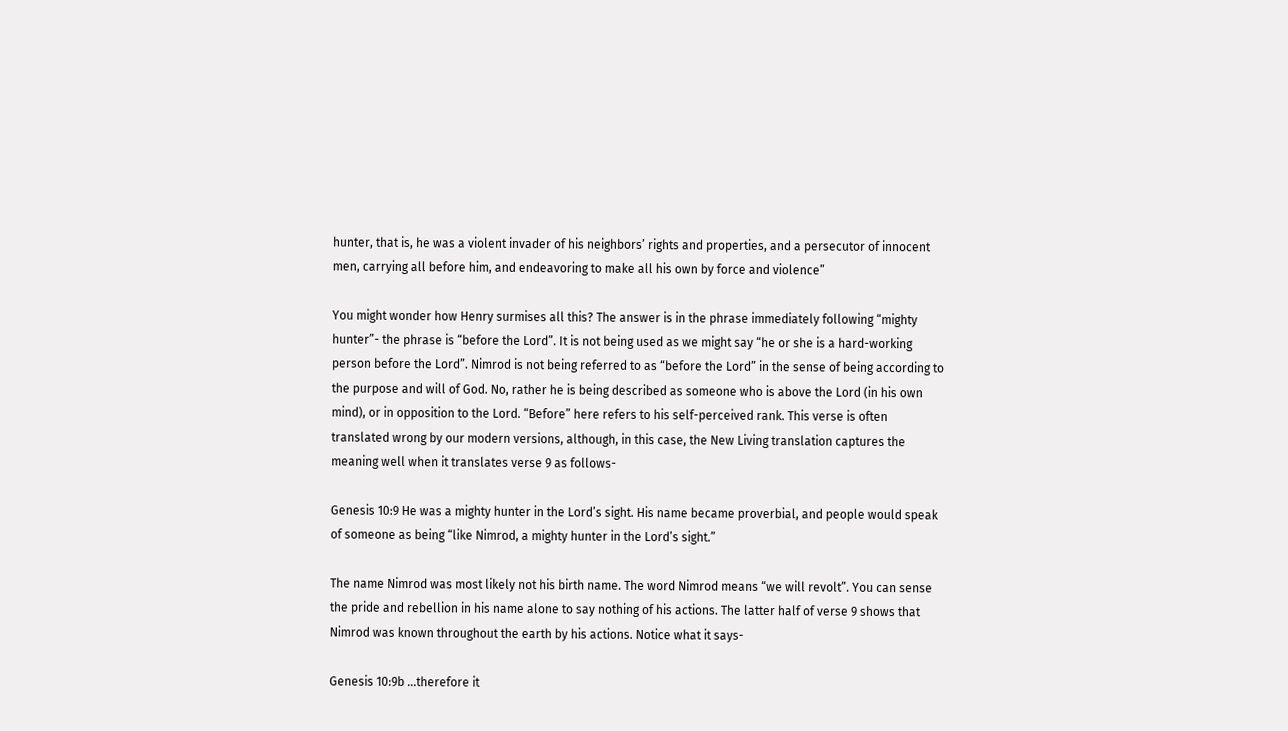hunter, that is, he was a violent invader of his neighbors’ rights and properties, and a persecutor of innocent men, carrying all before him, and endeavoring to make all his own by force and violence”

You might wonder how Henry surmises all this? The answer is in the phrase immediately following “mighty hunter”- the phrase is “before the Lord”. It is not being used as we might say “he or she is a hard-working person before the Lord”. Nimrod is not being referred to as “before the Lord” in the sense of being according to the purpose and will of God. No, rather he is being described as someone who is above the Lord (in his own mind), or in opposition to the Lord. “Before” here refers to his self-perceived rank. This verse is often translated wrong by our modern versions, although, in this case, the New Living translation captures the meaning well when it translates verse 9 as follows-

Genesis 10:9 He was a mighty hunter in the Lord’s sight. His name became proverbial, and people would speak of someone as being “like Nimrod, a mighty hunter in the Lord’s sight.”

The name Nimrod was most likely not his birth name. The word Nimrod means “we will revolt”. You can sense the pride and rebellion in his name alone to say nothing of his actions. The latter half of verse 9 shows that Nimrod was known throughout the earth by his actions. Notice what it says-

Genesis 10:9b ...therefore it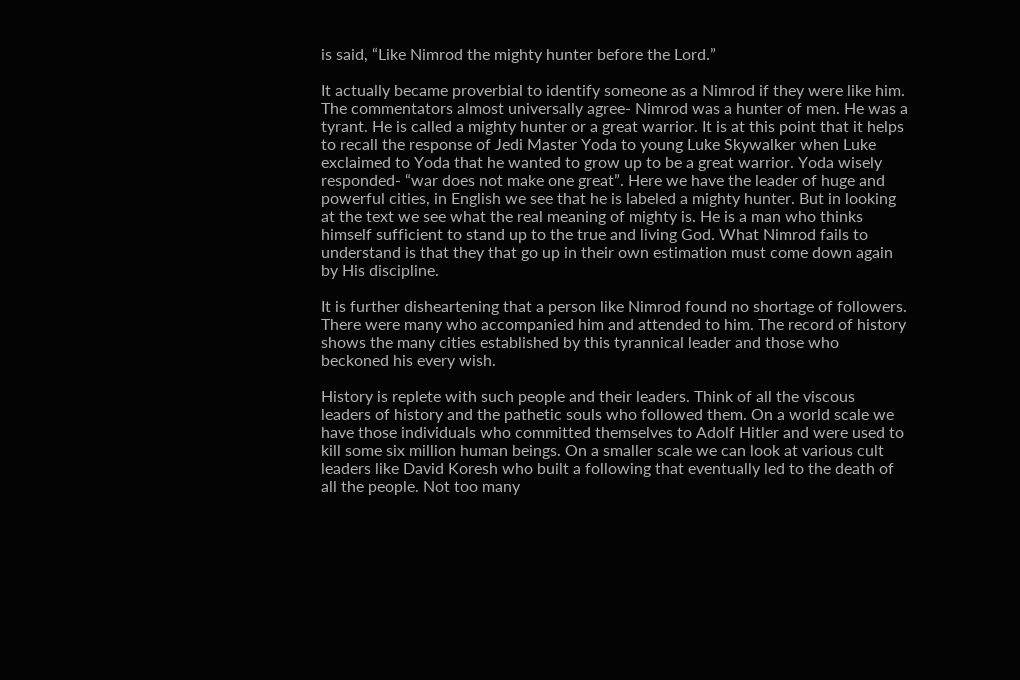is said, “Like Nimrod the mighty hunter before the Lord.”

It actually became proverbial to identify someone as a Nimrod if they were like him. The commentators almost universally agree- Nimrod was a hunter of men. He was a tyrant. He is called a mighty hunter or a great warrior. It is at this point that it helps to recall the response of Jedi Master Yoda to young Luke Skywalker when Luke exclaimed to Yoda that he wanted to grow up to be a great warrior. Yoda wisely responded- “war does not make one great”. Here we have the leader of huge and powerful cities, in English we see that he is labeled a mighty hunter. But in looking at the text we see what the real meaning of mighty is. He is a man who thinks himself sufficient to stand up to the true and living God. What Nimrod fails to understand is that they that go up in their own estimation must come down again by His discipline.

It is further disheartening that a person like Nimrod found no shortage of followers. There were many who accompanied him and attended to him. The record of history shows the many cities established by this tyrannical leader and those who beckoned his every wish.

History is replete with such people and their leaders. Think of all the viscous leaders of history and the pathetic souls who followed them. On a world scale we have those individuals who committed themselves to Adolf Hitler and were used to kill some six million human beings. On a smaller scale we can look at various cult leaders like David Koresh who built a following that eventually led to the death of all the people. Not too many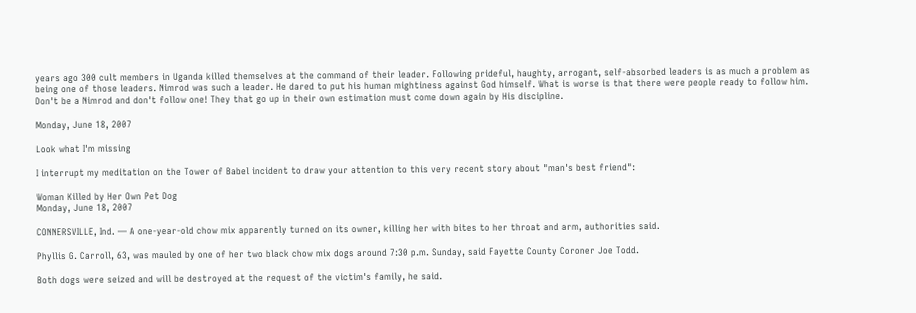years ago 300 cult members in Uganda killed themselves at the command of their leader. Following prideful, haughty, arrogant, self-absorbed leaders is as much a problem as being one of those leaders. Nimrod was such a leader. He dared to put his human mightiness against God himself. What is worse is that there were people ready to follow him.
Don't be a Nimrod and don't follow one! They that go up in their own estimation must come down again by His discipline.

Monday, June 18, 2007

Look what I'm missing

I interrupt my meditation on the Tower of Babel incident to draw your attention to this very recent story about "man's best friend":

Woman Killed by Her Own Pet Dog
Monday, June 18, 2007

CONNERSVILLE, Ind. — A one-year-old chow mix apparently turned on its owner, killing her with bites to her throat and arm, authorities said.

Phyllis G. Carroll, 63, was mauled by one of her two black chow mix dogs around 7:30 p.m. Sunday, said Fayette County Coroner Joe Todd.

Both dogs were seized and will be destroyed at the request of the victim's family, he said.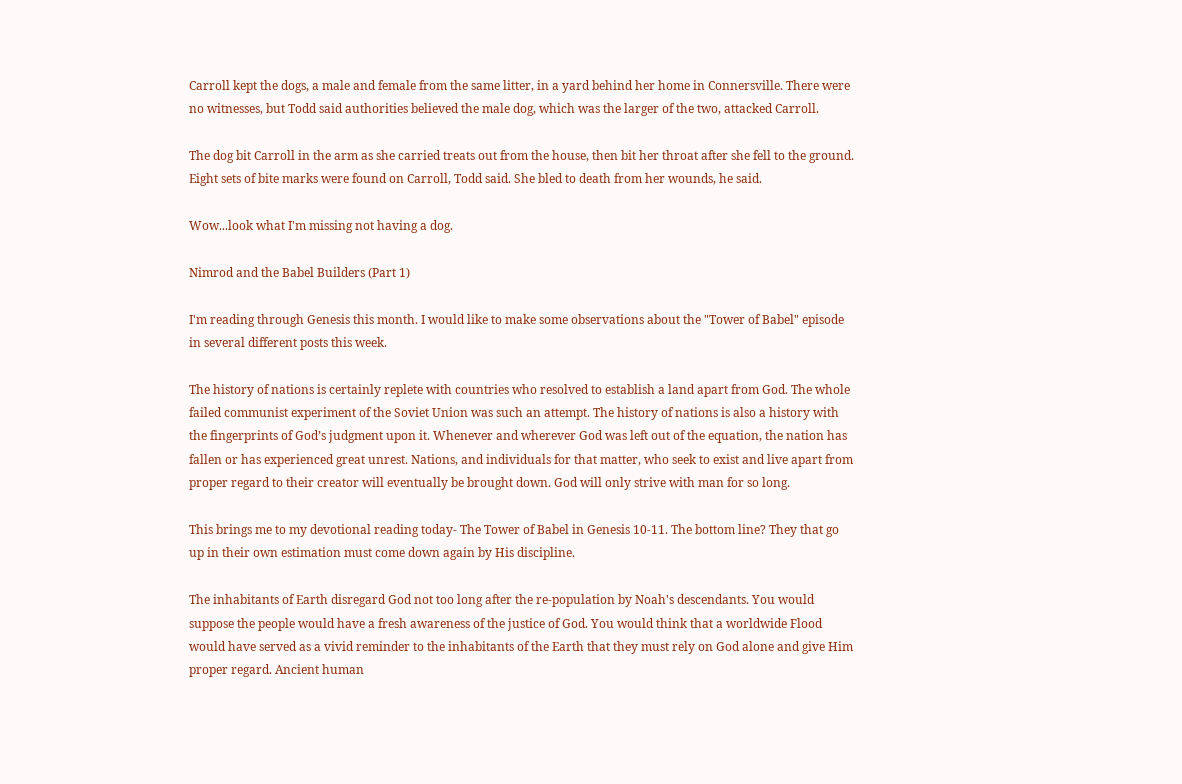Carroll kept the dogs, a male and female from the same litter, in a yard behind her home in Connersville. There were no witnesses, but Todd said authorities believed the male dog, which was the larger of the two, attacked Carroll.

The dog bit Carroll in the arm as she carried treats out from the house, then bit her throat after she fell to the ground. Eight sets of bite marks were found on Carroll, Todd said. She bled to death from her wounds, he said.

Wow...look what I'm missing not having a dog.

Nimrod and the Babel Builders (Part 1)

I'm reading through Genesis this month. I would like to make some observations about the "Tower of Babel" episode in several different posts this week.

The history of nations is certainly replete with countries who resolved to establish a land apart from God. The whole failed communist experiment of the Soviet Union was such an attempt. The history of nations is also a history with the fingerprints of God’s judgment upon it. Whenever and wherever God was left out of the equation, the nation has fallen or has experienced great unrest. Nations, and individuals for that matter, who seek to exist and live apart from proper regard to their creator will eventually be brought down. God will only strive with man for so long.

This brings me to my devotional reading today- The Tower of Babel in Genesis 10-11. The bottom line? They that go up in their own estimation must come down again by His discipline.

The inhabitants of Earth disregard God not too long after the re-population by Noah's descendants. You would suppose the people would have a fresh awareness of the justice of God. You would think that a worldwide Flood would have served as a vivid reminder to the inhabitants of the Earth that they must rely on God alone and give Him proper regard. Ancient human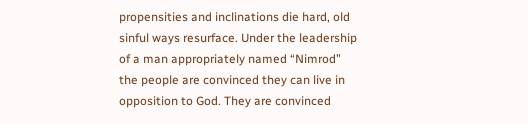propensities and inclinations die hard, old sinful ways resurface. Under the leadership of a man appropriately named “Nimrod” the people are convinced they can live in opposition to God. They are convinced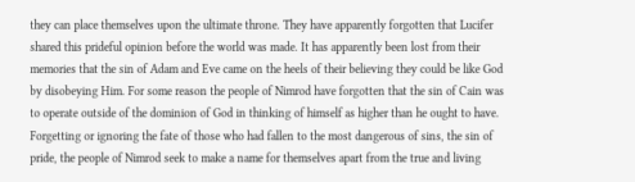they can place themselves upon the ultimate throne. They have apparently forgotten that Lucifer shared this prideful opinion before the world was made. It has apparently been lost from their memories that the sin of Adam and Eve came on the heels of their believing they could be like God by disobeying Him. For some reason the people of Nimrod have forgotten that the sin of Cain was to operate outside of the dominion of God in thinking of himself as higher than he ought to have. Forgetting or ignoring the fate of those who had fallen to the most dangerous of sins, the sin of pride, the people of Nimrod seek to make a name for themselves apart from the true and living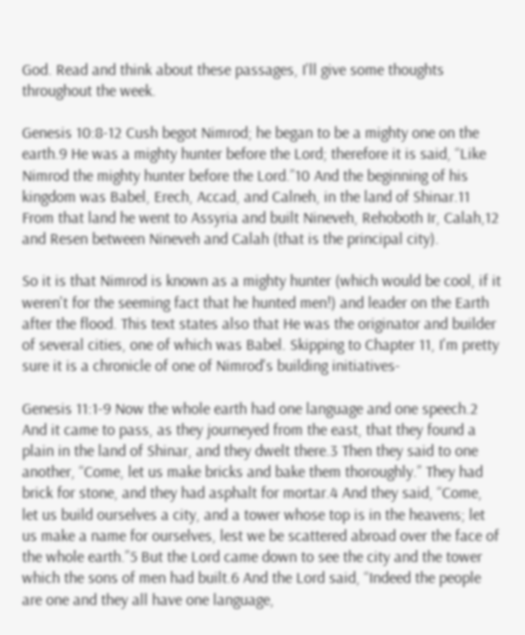God. Read and think about these passages, I'll give some thoughts throughout the week.

Genesis 10:8-12 Cush begot Nimrod; he began to be a mighty one on the earth.9 He was a mighty hunter before the Lord; therefore it is said, “Like Nimrod the mighty hunter before the Lord.”10 And the beginning of his kingdom was Babel, Erech, Accad, and Calneh, in the land of Shinar.11 From that land he went to Assyria and built Nineveh, Rehoboth Ir, Calah,12 and Resen between Nineveh and Calah (that is the principal city).

So it is that Nimrod is known as a mighty hunter (which would be cool, if it weren't for the seeming fact that he hunted men!) and leader on the Earth after the flood. This text states also that He was the originator and builder of several cities, one of which was Babel. Skipping to Chapter 11, I'm pretty sure it is a chronicle of one of Nimrod's building initiatives-

Genesis 11:1-9 Now the whole earth had one language and one speech.2 And it came to pass, as they journeyed from the east, that they found a plain in the land of Shinar, and they dwelt there.3 Then they said to one another, “Come, let us make bricks and bake them thoroughly.” They had brick for stone, and they had asphalt for mortar.4 And they said, “Come, let us build ourselves a city, and a tower whose top is in the heavens; let us make a name for ourselves, lest we be scattered abroad over the face of the whole earth.”5 But the Lord came down to see the city and the tower which the sons of men had built.6 And the Lord said, “Indeed the people are one and they all have one language,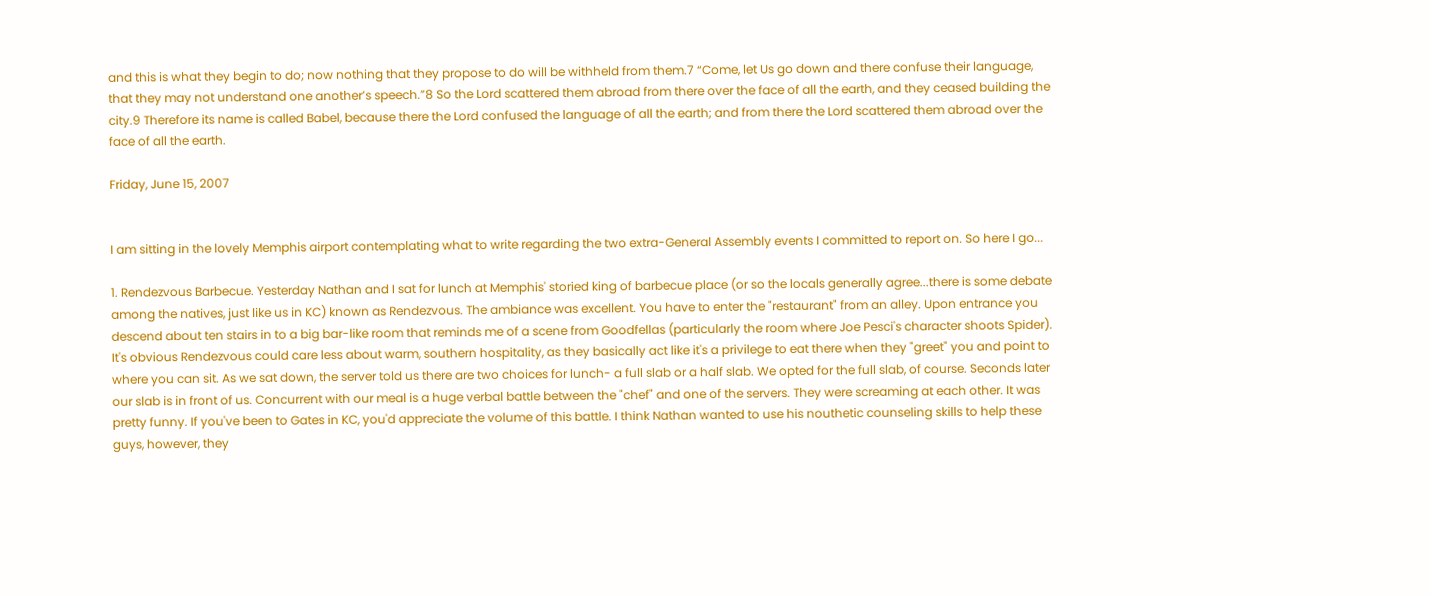and this is what they begin to do; now nothing that they propose to do will be withheld from them.7 “Come, let Us go down and there confuse their language, that they may not understand one another’s speech.”8 So the Lord scattered them abroad from there over the face of all the earth, and they ceased building the city.9 Therefore its name is called Babel, because there the Lord confused the language of all the earth; and from there the Lord scattered them abroad over the face of all the earth.

Friday, June 15, 2007


I am sitting in the lovely Memphis airport contemplating what to write regarding the two extra-General Assembly events I committed to report on. So here I go...

1. Rendezvous Barbecue. Yesterday Nathan and I sat for lunch at Memphis' storied king of barbecue place (or so the locals generally agree...there is some debate among the natives, just like us in KC) known as Rendezvous. The ambiance was excellent. You have to enter the "restaurant" from an alley. Upon entrance you descend about ten stairs in to a big bar-like room that reminds me of a scene from Goodfellas (particularly the room where Joe Pesci's character shoots Spider). It's obvious Rendezvous could care less about warm, southern hospitality, as they basically act like it's a privilege to eat there when they "greet" you and point to where you can sit. As we sat down, the server told us there are two choices for lunch- a full slab or a half slab. We opted for the full slab, of course. Seconds later our slab is in front of us. Concurrent with our meal is a huge verbal battle between the "chef" and one of the servers. They were screaming at each other. It was pretty funny. If you've been to Gates in KC, you'd appreciate the volume of this battle. I think Nathan wanted to use his nouthetic counseling skills to help these guys, however, they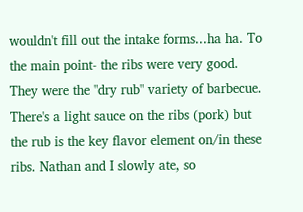wouldn't fill out the intake forms...ha ha. To the main point- the ribs were very good. They were the "dry rub" variety of barbecue. There's a light sauce on the ribs (pork) but the rub is the key flavor element on/in these ribs. Nathan and I slowly ate, so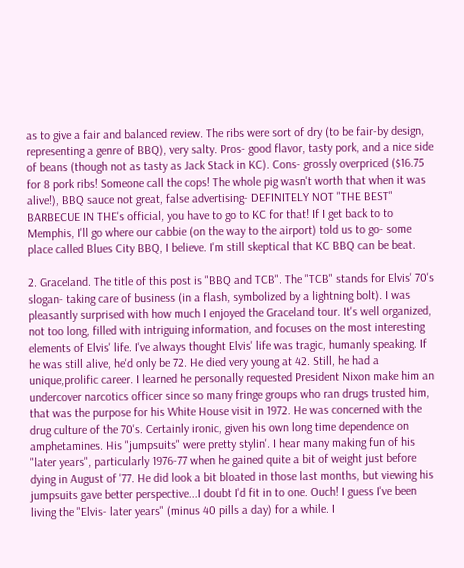as to give a fair and balanced review. The ribs were sort of dry (to be fair-by design, representing a genre of BBQ), very salty. Pros- good flavor, tasty pork, and a nice side of beans (though not as tasty as Jack Stack in KC). Cons- grossly overpriced ($16.75 for 8 pork ribs! Someone call the cops! The whole pig wasn't worth that when it was alive!), BBQ sauce not great, false advertising- DEFINITELY NOT "THE BEST" BARBECUE IN THE's official, you have to go to KC for that! If I get back to to Memphis, I'll go where our cabbie (on the way to the airport) told us to go- some place called Blues City BBQ, I believe. I'm still skeptical that KC BBQ can be beat.

2. Graceland. The title of this post is "BBQ and TCB". The "TCB" stands for Elvis' 70's slogan- taking care of business (in a flash, symbolized by a lightning bolt). I was pleasantly surprised with how much I enjoyed the Graceland tour. It's well organized, not too long, filled with intriguing information, and focuses on the most interesting elements of Elvis' life. I've always thought Elvis' life was tragic, humanly speaking. If he was still alive, he'd only be 72. He died very young at 42. Still, he had a unique,prolific career. I learned he personally requested President Nixon make him an undercover narcotics officer since so many fringe groups who ran drugs trusted him, that was the purpose for his White House visit in 1972. He was concerned with the drug culture of the 70's. Certainly ironic, given his own long time dependence on amphetamines. His "jumpsuits" were pretty stylin'. I hear many making fun of his "later years", particularly 1976-77 when he gained quite a bit of weight just before dying in August of '77. He did look a bit bloated in those last months, but viewing his jumpsuits gave better perspective...I doubt I'd fit in to one. Ouch! I guess I've been living the "Elvis- later years" (minus 40 pills a day) for a while. I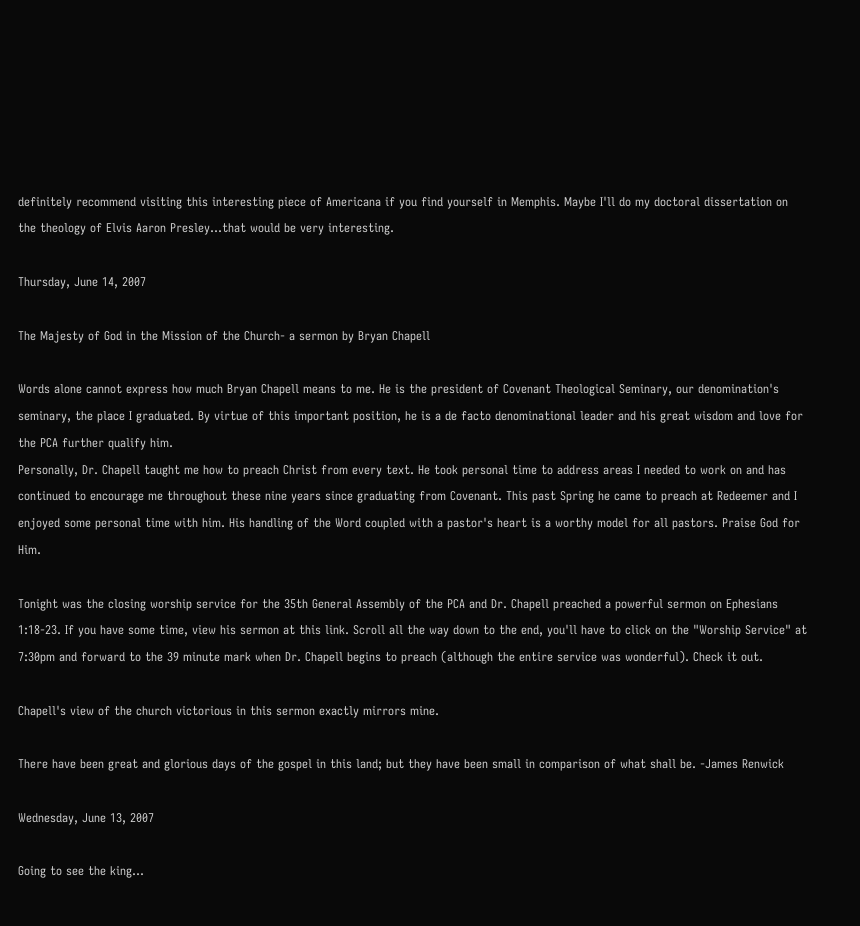definitely recommend visiting this interesting piece of Americana if you find yourself in Memphis. Maybe I'll do my doctoral dissertation on the theology of Elvis Aaron Presley...that would be very interesting.

Thursday, June 14, 2007

The Majesty of God in the Mission of the Church- a sermon by Bryan Chapell

Words alone cannot express how much Bryan Chapell means to me. He is the president of Covenant Theological Seminary, our denomination's seminary, the place I graduated. By virtue of this important position, he is a de facto denominational leader and his great wisdom and love for the PCA further qualify him.
Personally, Dr. Chapell taught me how to preach Christ from every text. He took personal time to address areas I needed to work on and has continued to encourage me throughout these nine years since graduating from Covenant. This past Spring he came to preach at Redeemer and I enjoyed some personal time with him. His handling of the Word coupled with a pastor's heart is a worthy model for all pastors. Praise God for Him.

Tonight was the closing worship service for the 35th General Assembly of the PCA and Dr. Chapell preached a powerful sermon on Ephesians 1:18-23. If you have some time, view his sermon at this link. Scroll all the way down to the end, you'll have to click on the "Worship Service" at 7:30pm and forward to the 39 minute mark when Dr. Chapell begins to preach (although the entire service was wonderful). Check it out.

Chapell's view of the church victorious in this sermon exactly mirrors mine.

There have been great and glorious days of the gospel in this land; but they have been small in comparison of what shall be. -James Renwick

Wednesday, June 13, 2007

Going to see the king...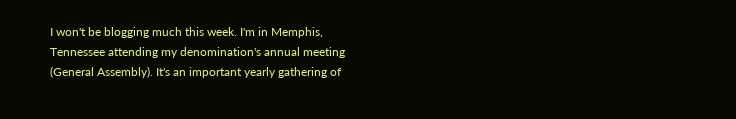I won't be blogging much this week. I'm in Memphis, Tennessee attending my denomination's annual meeting (General Assembly). It's an important yearly gathering of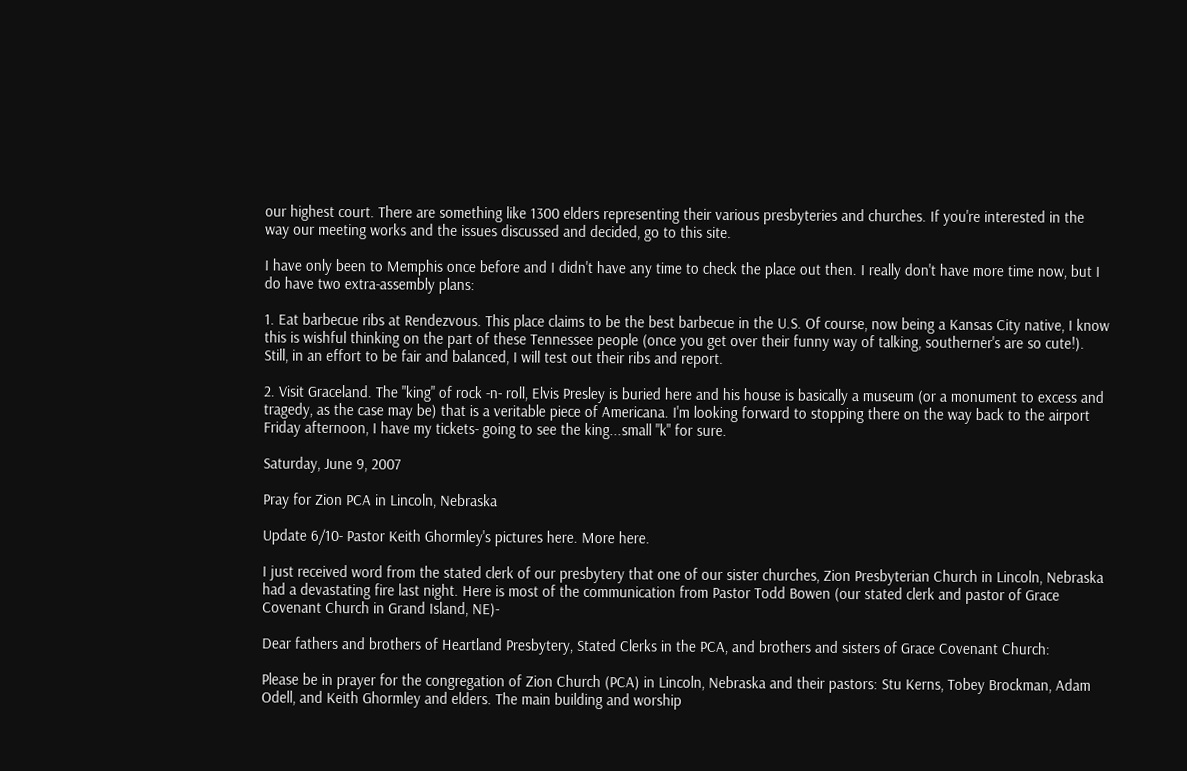our highest court. There are something like 1300 elders representing their various presbyteries and churches. If you're interested in the way our meeting works and the issues discussed and decided, go to this site.

I have only been to Memphis once before and I didn't have any time to check the place out then. I really don't have more time now, but I do have two extra-assembly plans:

1. Eat barbecue ribs at Rendezvous. This place claims to be the best barbecue in the U.S. Of course, now being a Kansas City native, I know this is wishful thinking on the part of these Tennessee people (once you get over their funny way of talking, southerner's are so cute!). Still, in an effort to be fair and balanced, I will test out their ribs and report.

2. Visit Graceland. The "king" of rock -n- roll, Elvis Presley is buried here and his house is basically a museum (or a monument to excess and tragedy, as the case may be) that is a veritable piece of Americana. I'm looking forward to stopping there on the way back to the airport Friday afternoon, I have my tickets- going to see the king...small "k" for sure.

Saturday, June 9, 2007

Pray for Zion PCA in Lincoln, Nebraska

Update 6/10- Pastor Keith Ghormley's pictures here. More here.

I just received word from the stated clerk of our presbytery that one of our sister churches, Zion Presbyterian Church in Lincoln, Nebraska had a devastating fire last night. Here is most of the communication from Pastor Todd Bowen (our stated clerk and pastor of Grace Covenant Church in Grand Island, NE)-

Dear fathers and brothers of Heartland Presbytery, Stated Clerks in the PCA, and brothers and sisters of Grace Covenant Church:

Please be in prayer for the congregation of Zion Church (PCA) in Lincoln, Nebraska and their pastors: Stu Kerns, Tobey Brockman, Adam Odell, and Keith Ghormley and elders. The main building and worship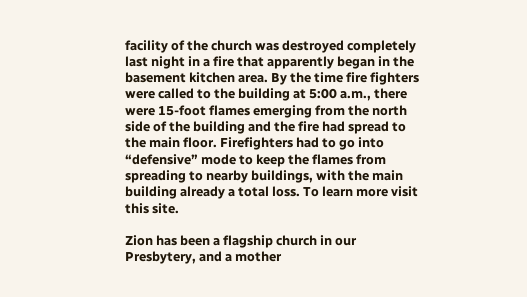facility of the church was destroyed completely last night in a fire that apparently began in the basement kitchen area. By the time fire fighters were called to the building at 5:00 a.m., there were 15-foot flames emerging from the north side of the building and the fire had spread to the main floor. Firefighters had to go into “defensive” mode to keep the flames from spreading to nearby buildings, with the main building already a total loss. To learn more visit this site.

Zion has been a flagship church in our Presbytery, and a mother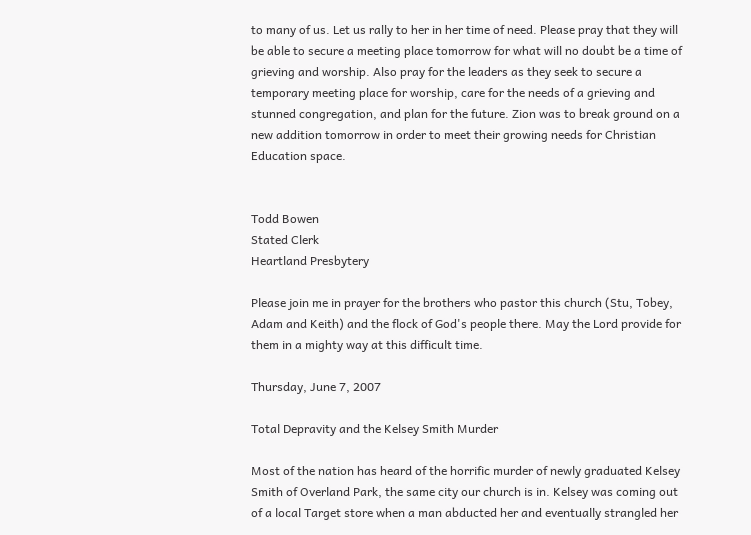to many of us. Let us rally to her in her time of need. Please pray that they will be able to secure a meeting place tomorrow for what will no doubt be a time of grieving and worship. Also pray for the leaders as they seek to secure a temporary meeting place for worship, care for the needs of a grieving and stunned congregation, and plan for the future. Zion was to break ground on a new addition tomorrow in order to meet their growing needs for Christian Education space.


Todd Bowen
Stated Clerk
Heartland Presbytery

Please join me in prayer for the brothers who pastor this church (Stu, Tobey, Adam and Keith) and the flock of God's people there. May the Lord provide for them in a mighty way at this difficult time.

Thursday, June 7, 2007

Total Depravity and the Kelsey Smith Murder

Most of the nation has heard of the horrific murder of newly graduated Kelsey Smith of Overland Park, the same city our church is in. Kelsey was coming out of a local Target store when a man abducted her and eventually strangled her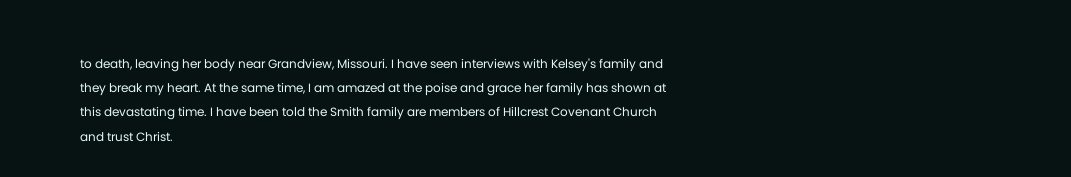to death, leaving her body near Grandview, Missouri. I have seen interviews with Kelsey's family and they break my heart. At the same time, I am amazed at the poise and grace her family has shown at this devastating time. I have been told the Smith family are members of Hillcrest Covenant Church and trust Christ.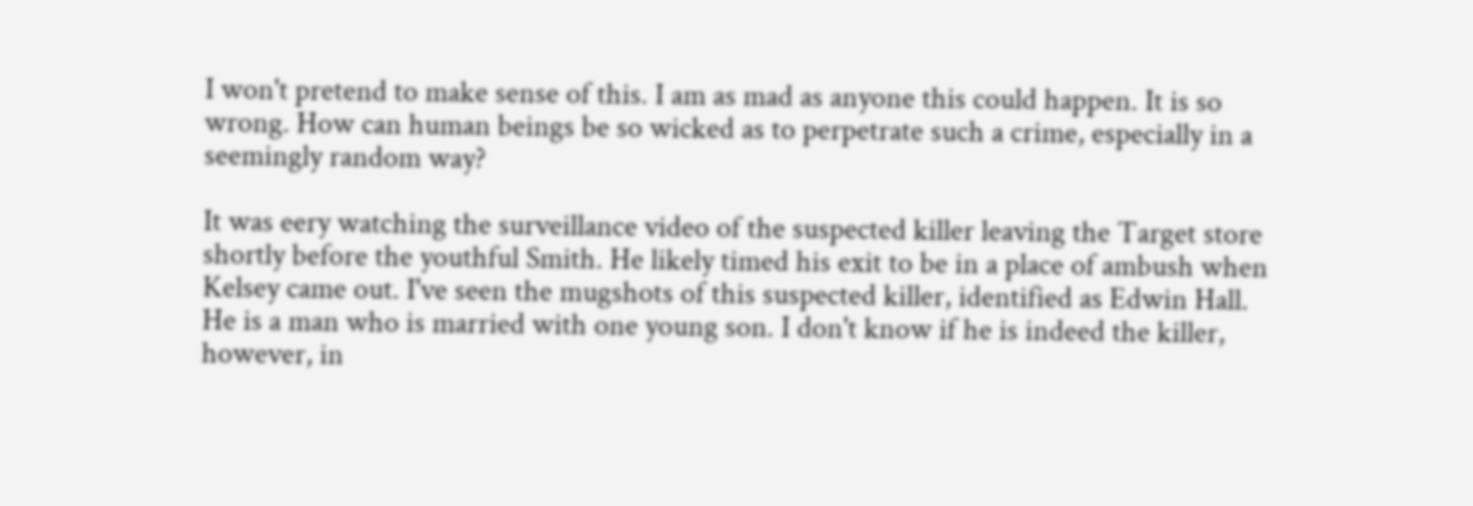I won't pretend to make sense of this. I am as mad as anyone this could happen. It is so wrong. How can human beings be so wicked as to perpetrate such a crime, especially in a seemingly random way?

It was eery watching the surveillance video of the suspected killer leaving the Target store shortly before the youthful Smith. He likely timed his exit to be in a place of ambush when Kelsey came out. I've seen the mugshots of this suspected killer, identified as Edwin Hall. He is a man who is married with one young son. I don't know if he is indeed the killer, however, in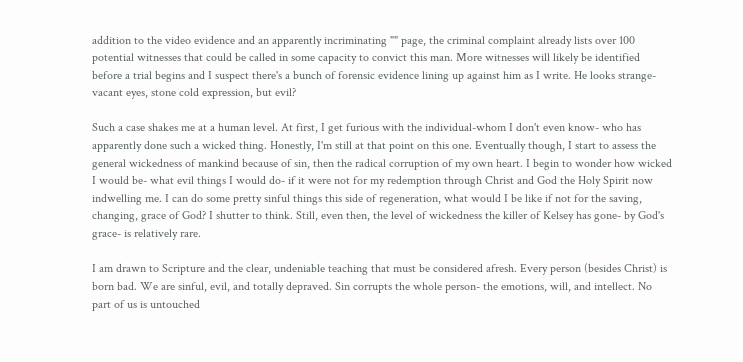addition to the video evidence and an apparently incriminating "" page, the criminal complaint already lists over 100 potential witnesses that could be called in some capacity to convict this man. More witnesses will likely be identified before a trial begins and I suspect there's a bunch of forensic evidence lining up against him as I write. He looks strange- vacant eyes, stone cold expression, but evil?

Such a case shakes me at a human level. At first, I get furious with the individual-whom I don't even know- who has apparently done such a wicked thing. Honestly, I'm still at that point on this one. Eventually though, I start to assess the general wickedness of mankind because of sin, then the radical corruption of my own heart. I begin to wonder how wicked I would be- what evil things I would do- if it were not for my redemption through Christ and God the Holy Spirit now indwelling me. I can do some pretty sinful things this side of regeneration, what would I be like if not for the saving, changing, grace of God? I shutter to think. Still, even then, the level of wickedness the killer of Kelsey has gone- by God's grace- is relatively rare.

I am drawn to Scripture and the clear, undeniable teaching that must be considered afresh. Every person (besides Christ) is born bad. We are sinful, evil, and totally depraved. Sin corrupts the whole person- the emotions, will, and intellect. No part of us is untouched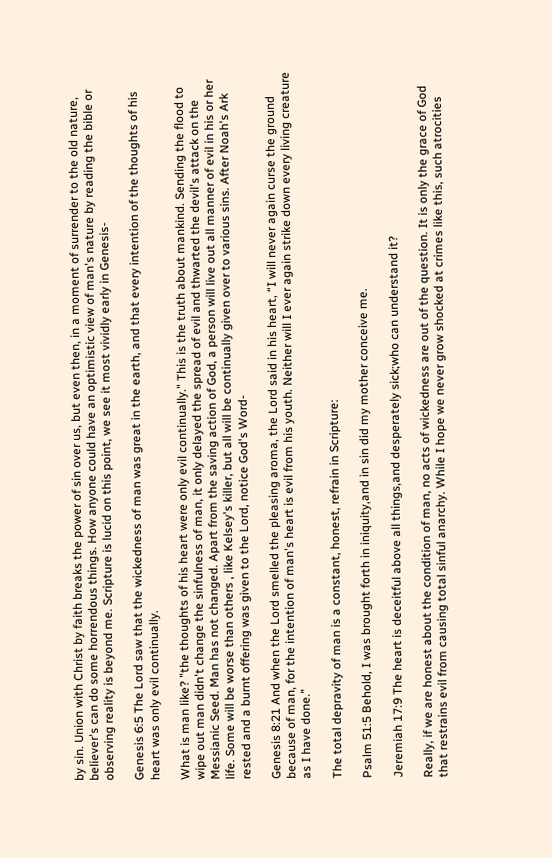by sin. Union with Christ by faith breaks the power of sin over us, but even then, in a moment of surrender to the old nature, believer's can do some horrendous things. How anyone could have an optimistic view of man's nature by reading the bible or observing reality is beyond me. Scripture is lucid on this point, we see it most vividly early in Genesis-

Genesis 6:5 The Lord saw that the wickedness of man was great in the earth, and that every intention of the thoughts of his heart was only evil continually.

What is man like? "the thoughts of his heart were only evil continually." This is the truth about mankind. Sending the flood to wipe out man didn't change the sinfulness of man, it only delayed the spread of evil and thwarted the devil's attack on the Messianic Seed. Man has not changed. Apart from the saving action of God, a person will live out all manner of evil in his or her life. Some will be worse than others , like Kelsey's killer, but all will be continually given over to various sins. After Noah's Ark rested and a burnt offering was given to the Lord, notice God's Word-

Genesis 8:21 And when the Lord smelled the pleasing aroma, the Lord said in his heart, “I will never again curse the ground because of man, for the intention of man's heart is evil from his youth. Neither will I ever again strike down every living creature as I have done."

The total depravity of man is a constant, honest, refrain in Scripture:

Psalm 51:5 Behold, I was brought forth in iniquity,and in sin did my mother conceive me.

Jeremiah 17:9 The heart is deceitful above all things,and desperately sick;who can understand it?

Really, if we are honest about the condition of man, no acts of wickedness are out of the question. It is only the grace of God that restrains evil from causing total sinful anarchy. While I hope we never grow shocked at crimes like this, such atrocities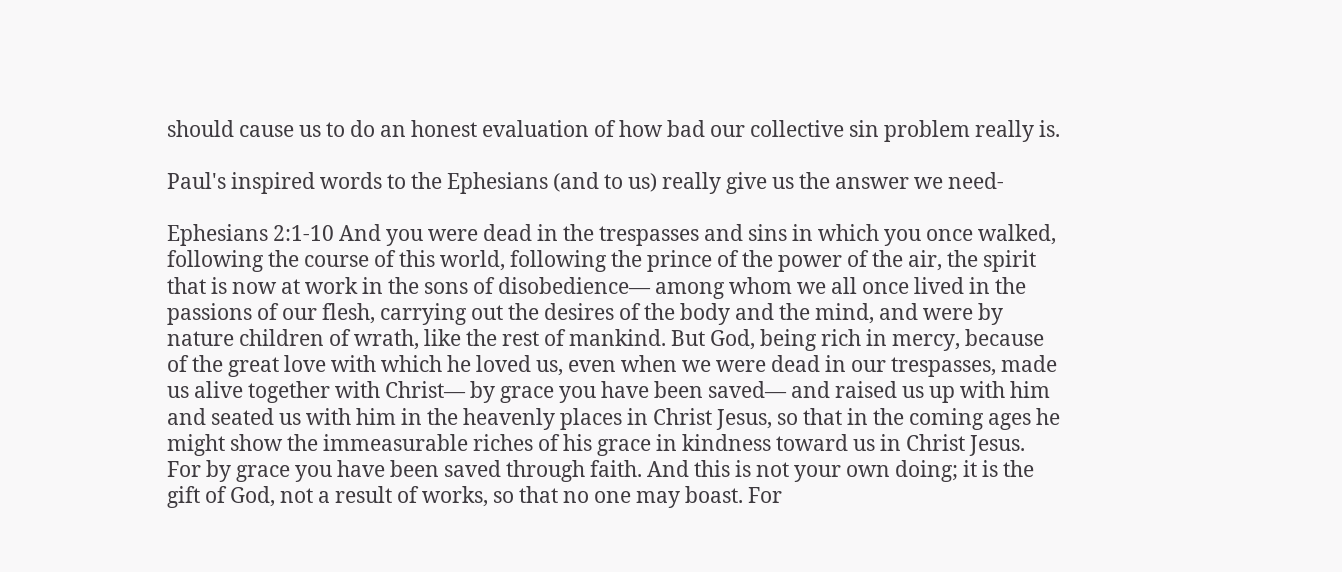should cause us to do an honest evaluation of how bad our collective sin problem really is.

Paul's inspired words to the Ephesians (and to us) really give us the answer we need-

Ephesians 2:1-10 And you were dead in the trespasses and sins in which you once walked, following the course of this world, following the prince of the power of the air, the spirit that is now at work in the sons of disobedience— among whom we all once lived in the passions of our flesh, carrying out the desires of the body and the mind, and were by nature children of wrath, like the rest of mankind. But God, being rich in mercy, because of the great love with which he loved us, even when we were dead in our trespasses, made us alive together with Christ— by grace you have been saved— and raised us up with him and seated us with him in the heavenly places in Christ Jesus, so that in the coming ages he might show the immeasurable riches of his grace in kindness toward us in Christ Jesus. For by grace you have been saved through faith. And this is not your own doing; it is the gift of God, not a result of works, so that no one may boast. For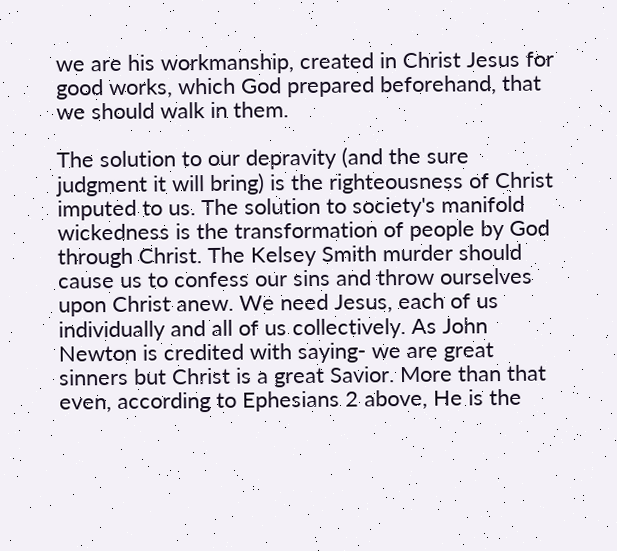we are his workmanship, created in Christ Jesus for good works, which God prepared beforehand, that we should walk in them.

The solution to our depravity (and the sure judgment it will bring) is the righteousness of Christ imputed to us. The solution to society's manifold wickedness is the transformation of people by God through Christ. The Kelsey Smith murder should cause us to confess our sins and throw ourselves upon Christ anew. We need Jesus, each of us individually and all of us collectively. As John Newton is credited with saying- we are great sinners but Christ is a great Savior. More than that even, according to Ephesians 2 above, He is the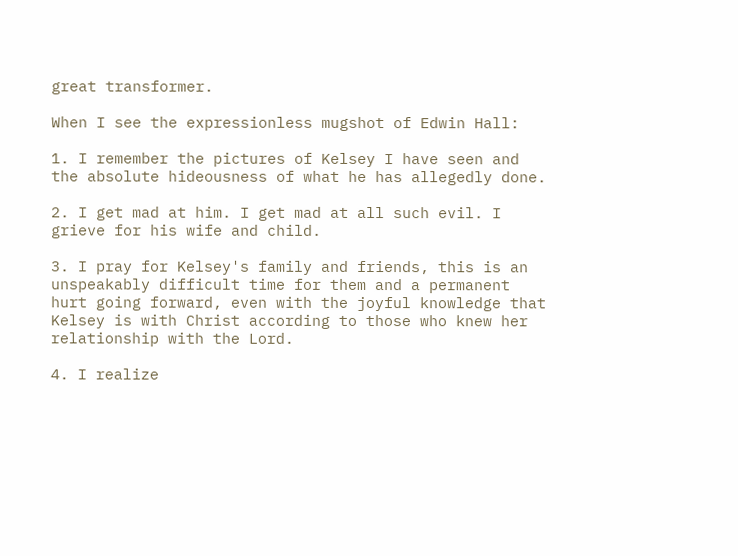great transformer.

When I see the expressionless mugshot of Edwin Hall:

1. I remember the pictures of Kelsey I have seen and the absolute hideousness of what he has allegedly done.

2. I get mad at him. I get mad at all such evil. I grieve for his wife and child.

3. I pray for Kelsey's family and friends, this is an unspeakably difficult time for them and a permanent hurt going forward, even with the joyful knowledge that Kelsey is with Christ according to those who knew her relationship with the Lord.

4. I realize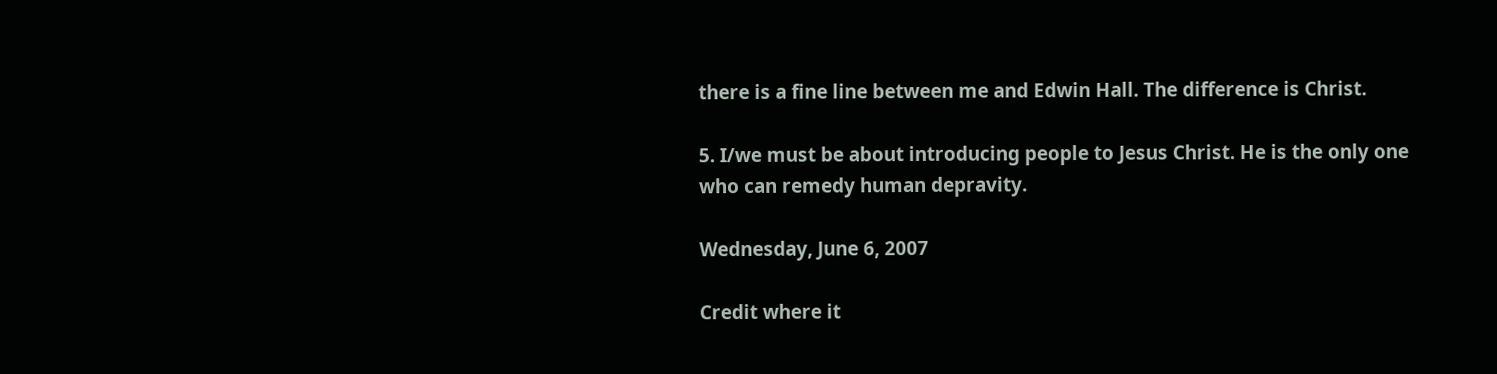there is a fine line between me and Edwin Hall. The difference is Christ.

5. I/we must be about introducing people to Jesus Christ. He is the only one who can remedy human depravity.

Wednesday, June 6, 2007

Credit where it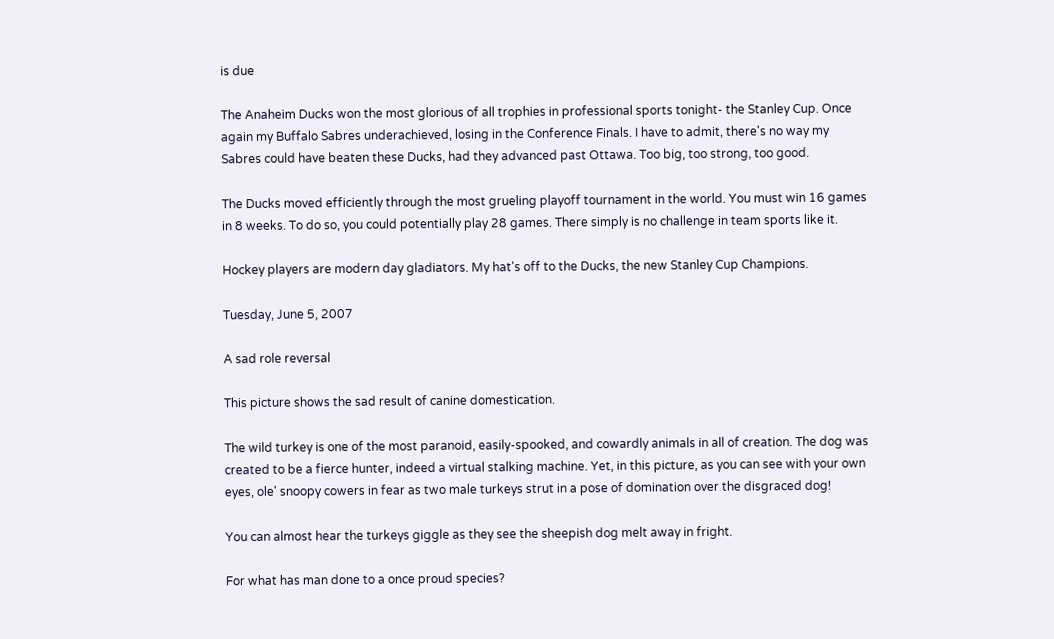is due

The Anaheim Ducks won the most glorious of all trophies in professional sports tonight- the Stanley Cup. Once again my Buffalo Sabres underachieved, losing in the Conference Finals. I have to admit, there's no way my Sabres could have beaten these Ducks, had they advanced past Ottawa. Too big, too strong, too good.

The Ducks moved efficiently through the most grueling playoff tournament in the world. You must win 16 games in 8 weeks. To do so, you could potentially play 28 games. There simply is no challenge in team sports like it.

Hockey players are modern day gladiators. My hat's off to the Ducks, the new Stanley Cup Champions.

Tuesday, June 5, 2007

A sad role reversal

This picture shows the sad result of canine domestication.

The wild turkey is one of the most paranoid, easily-spooked, and cowardly animals in all of creation. The dog was created to be a fierce hunter, indeed a virtual stalking machine. Yet, in this picture, as you can see with your own eyes, ole' snoopy cowers in fear as two male turkeys strut in a pose of domination over the disgraced dog!

You can almost hear the turkeys giggle as they see the sheepish dog melt away in fright.

For what has man done to a once proud species?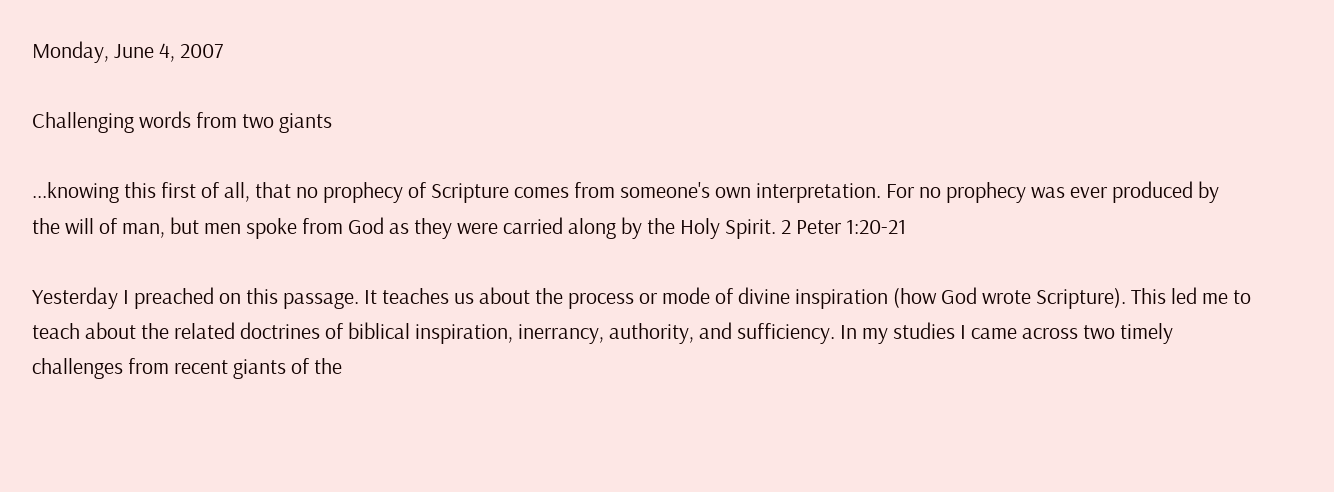Monday, June 4, 2007

Challenging words from two giants

...knowing this first of all, that no prophecy of Scripture comes from someone's own interpretation. For no prophecy was ever produced by the will of man, but men spoke from God as they were carried along by the Holy Spirit. 2 Peter 1:20-21

Yesterday I preached on this passage. It teaches us about the process or mode of divine inspiration (how God wrote Scripture). This led me to teach about the related doctrines of biblical inspiration, inerrancy, authority, and sufficiency. In my studies I came across two timely challenges from recent giants of the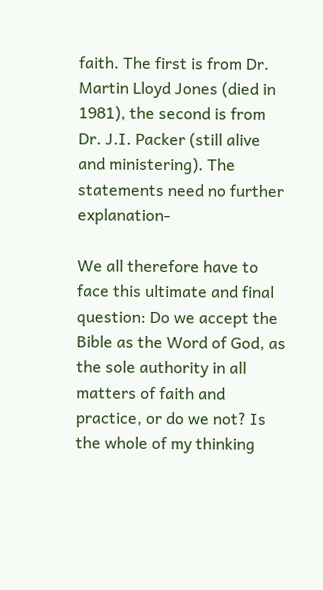faith. The first is from Dr. Martin Lloyd Jones (died in 1981), the second is from Dr. J.I. Packer (still alive and ministering). The statements need no further explanation-

We all therefore have to face this ultimate and final question: Do we accept the Bible as the Word of God, as the sole authority in all matters of faith and practice, or do we not? Is the whole of my thinking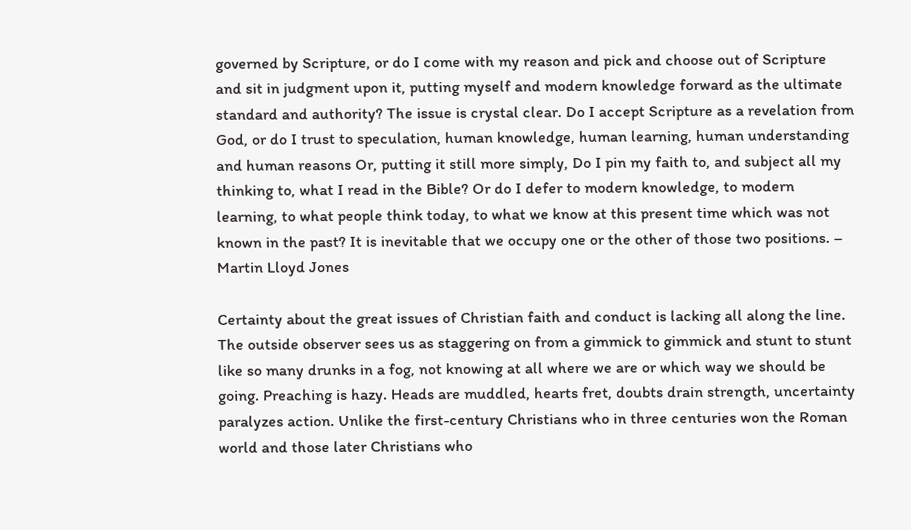governed by Scripture, or do I come with my reason and pick and choose out of Scripture and sit in judgment upon it, putting myself and modern knowledge forward as the ultimate standard and authority? The issue is crystal clear. Do I accept Scripture as a revelation from God, or do I trust to speculation, human knowledge, human learning, human understanding and human reasons Or, putting it still more simply, Do I pin my faith to, and subject all my thinking to, what I read in the Bible? Or do I defer to modern knowledge, to modern learning, to what people think today, to what we know at this present time which was not known in the past? It is inevitable that we occupy one or the other of those two positions. – Martin Lloyd Jones

Certainty about the great issues of Christian faith and conduct is lacking all along the line. The outside observer sees us as staggering on from a gimmick to gimmick and stunt to stunt like so many drunks in a fog, not knowing at all where we are or which way we should be going. Preaching is hazy. Heads are muddled, hearts fret, doubts drain strength, uncertainty paralyzes action. Unlike the first-century Christians who in three centuries won the Roman world and those later Christians who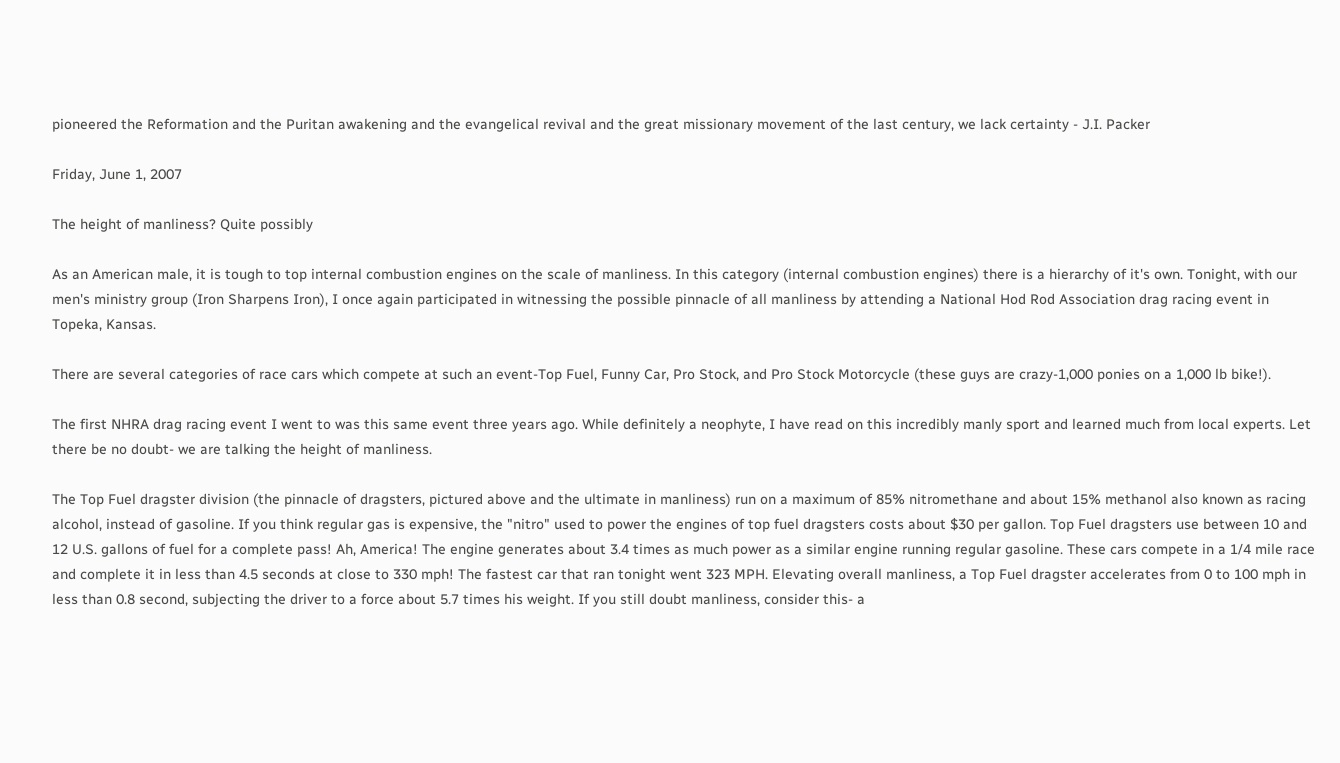pioneered the Reformation and the Puritan awakening and the evangelical revival and the great missionary movement of the last century, we lack certainty - J.I. Packer

Friday, June 1, 2007

The height of manliness? Quite possibly

As an American male, it is tough to top internal combustion engines on the scale of manliness. In this category (internal combustion engines) there is a hierarchy of it's own. Tonight, with our men's ministry group (Iron Sharpens Iron), I once again participated in witnessing the possible pinnacle of all manliness by attending a National Hod Rod Association drag racing event in Topeka, Kansas.

There are several categories of race cars which compete at such an event-Top Fuel, Funny Car, Pro Stock, and Pro Stock Motorcycle (these guys are crazy-1,000 ponies on a 1,000 lb bike!).

The first NHRA drag racing event I went to was this same event three years ago. While definitely a neophyte, I have read on this incredibly manly sport and learned much from local experts. Let there be no doubt- we are talking the height of manliness.

The Top Fuel dragster division (the pinnacle of dragsters, pictured above and the ultimate in manliness) run on a maximum of 85% nitromethane and about 15% methanol also known as racing alcohol, instead of gasoline. If you think regular gas is expensive, the "nitro" used to power the engines of top fuel dragsters costs about $30 per gallon. Top Fuel dragsters use between 10 and 12 U.S. gallons of fuel for a complete pass! Ah, America! The engine generates about 3.4 times as much power as a similar engine running regular gasoline. These cars compete in a 1/4 mile race and complete it in less than 4.5 seconds at close to 330 mph! The fastest car that ran tonight went 323 MPH. Elevating overall manliness, a Top Fuel dragster accelerates from 0 to 100 mph in less than 0.8 second, subjecting the driver to a force about 5.7 times his weight. If you still doubt manliness, consider this- a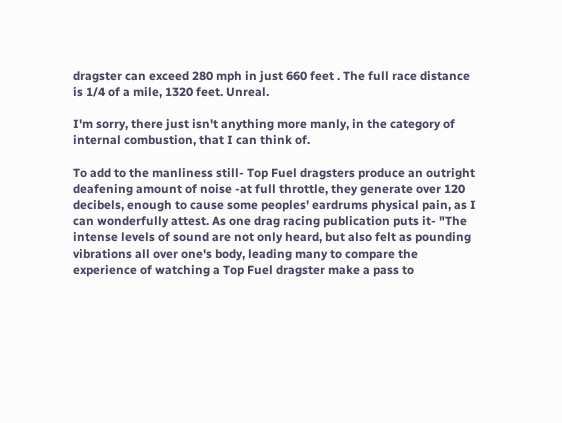dragster can exceed 280 mph in just 660 feet . The full race distance is 1/4 of a mile, 1320 feet. Unreal.

I'm sorry, there just isn't anything more manly, in the category of internal combustion, that I can think of.

To add to the manliness still- Top Fuel dragsters produce an outright deafening amount of noise -at full throttle, they generate over 120 decibels, enough to cause some peoples' eardrums physical pain, as I can wonderfully attest. As one drag racing publication puts it- "The intense levels of sound are not only heard, but also felt as pounding vibrations all over one's body, leading many to compare the experience of watching a Top Fuel dragster make a pass to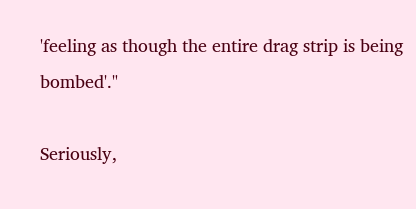'feeling as though the entire drag strip is being bombed'."

Seriously,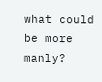what could be more manly?